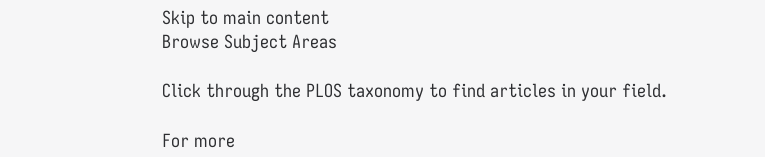Skip to main content
Browse Subject Areas

Click through the PLOS taxonomy to find articles in your field.

For more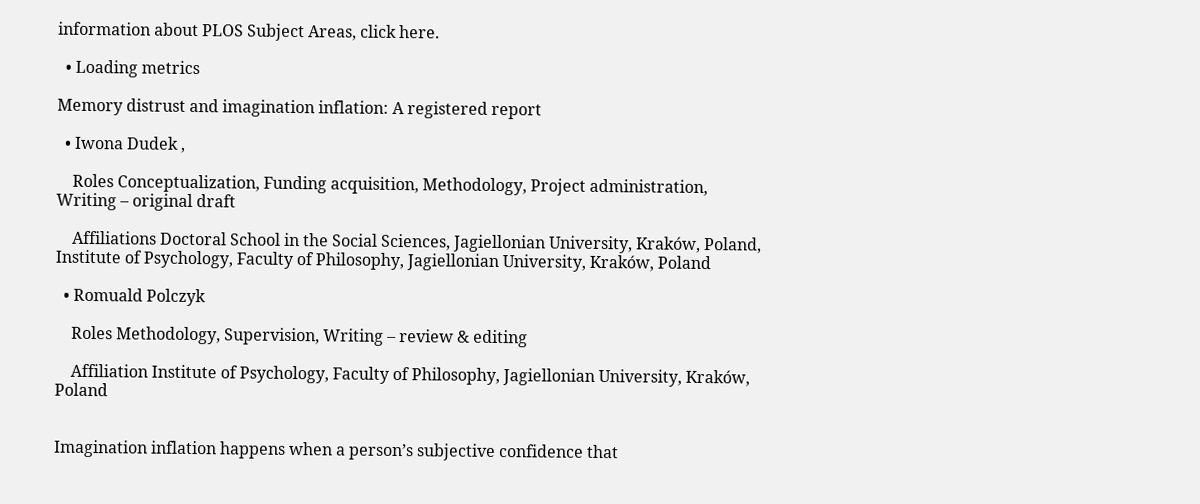information about PLOS Subject Areas, click here.

  • Loading metrics

Memory distrust and imagination inflation: A registered report

  • Iwona Dudek ,

    Roles Conceptualization, Funding acquisition, Methodology, Project administration, Writing – original draft

    Affiliations Doctoral School in the Social Sciences, Jagiellonian University, Kraków, Poland, Institute of Psychology, Faculty of Philosophy, Jagiellonian University, Kraków, Poland

  • Romuald Polczyk

    Roles Methodology, Supervision, Writing – review & editing

    Affiliation Institute of Psychology, Faculty of Philosophy, Jagiellonian University, Kraków, Poland


Imagination inflation happens when a person’s subjective confidence that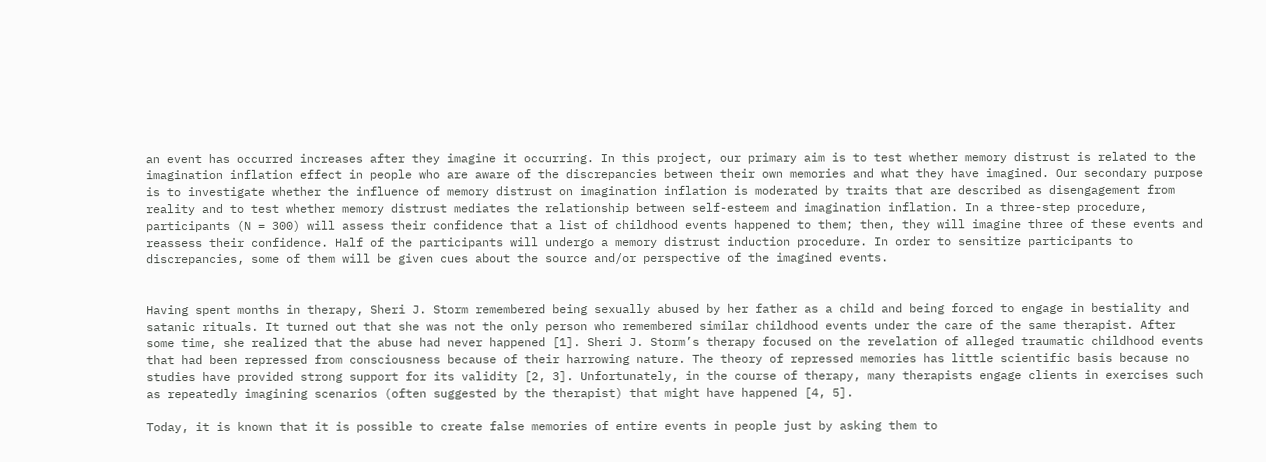an event has occurred increases after they imagine it occurring. In this project, our primary aim is to test whether memory distrust is related to the imagination inflation effect in people who are aware of the discrepancies between their own memories and what they have imagined. Our secondary purpose is to investigate whether the influence of memory distrust on imagination inflation is moderated by traits that are described as disengagement from reality and to test whether memory distrust mediates the relationship between self-esteem and imagination inflation. In a three-step procedure, participants (N = 300) will assess their confidence that a list of childhood events happened to them; then, they will imagine three of these events and reassess their confidence. Half of the participants will undergo a memory distrust induction procedure. In order to sensitize participants to discrepancies, some of them will be given cues about the source and/or perspective of the imagined events.


Having spent months in therapy, Sheri J. Storm remembered being sexually abused by her father as a child and being forced to engage in bestiality and satanic rituals. It turned out that she was not the only person who remembered similar childhood events under the care of the same therapist. After some time, she realized that the abuse had never happened [1]. Sheri J. Storm’s therapy focused on the revelation of alleged traumatic childhood events that had been repressed from consciousness because of their harrowing nature. The theory of repressed memories has little scientific basis because no studies have provided strong support for its validity [2, 3]. Unfortunately, in the course of therapy, many therapists engage clients in exercises such as repeatedly imagining scenarios (often suggested by the therapist) that might have happened [4, 5].

Today, it is known that it is possible to create false memories of entire events in people just by asking them to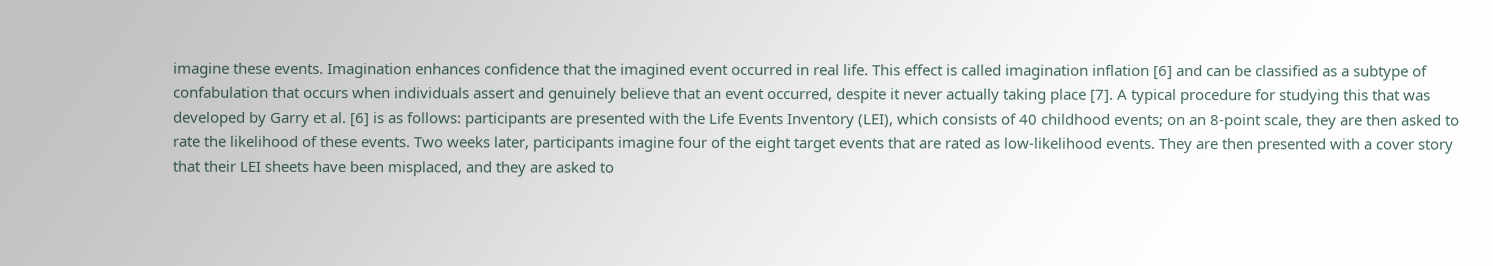imagine these events. Imagination enhances confidence that the imagined event occurred in real life. This effect is called imagination inflation [6] and can be classified as a subtype of confabulation that occurs when individuals assert and genuinely believe that an event occurred, despite it never actually taking place [7]. A typical procedure for studying this that was developed by Garry et al. [6] is as follows: participants are presented with the Life Events Inventory (LEI), which consists of 40 childhood events; on an 8-point scale, they are then asked to rate the likelihood of these events. Two weeks later, participants imagine four of the eight target events that are rated as low-likelihood events. They are then presented with a cover story that their LEI sheets have been misplaced, and they are asked to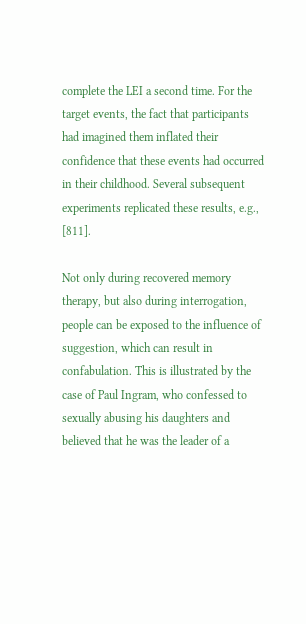complete the LEI a second time. For the target events, the fact that participants had imagined them inflated their confidence that these events had occurred in their childhood. Several subsequent experiments replicated these results, e.g., [811].

Not only during recovered memory therapy, but also during interrogation, people can be exposed to the influence of suggestion, which can result in confabulation. This is illustrated by the case of Paul Ingram, who confessed to sexually abusing his daughters and believed that he was the leader of a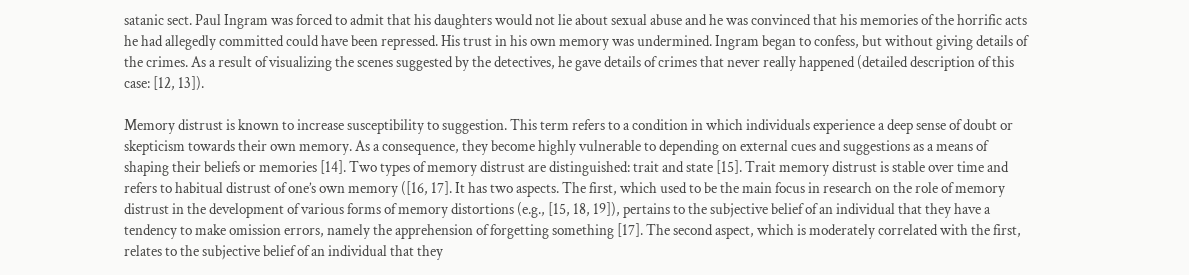satanic sect. Paul Ingram was forced to admit that his daughters would not lie about sexual abuse and he was convinced that his memories of the horrific acts he had allegedly committed could have been repressed. His trust in his own memory was undermined. Ingram began to confess, but without giving details of the crimes. As a result of visualizing the scenes suggested by the detectives, he gave details of crimes that never really happened (detailed description of this case: [12, 13]).

Memory distrust is known to increase susceptibility to suggestion. This term refers to a condition in which individuals experience a deep sense of doubt or skepticism towards their own memory. As a consequence, they become highly vulnerable to depending on external cues and suggestions as a means of shaping their beliefs or memories [14]. Two types of memory distrust are distinguished: trait and state [15]. Trait memory distrust is stable over time and refers to habitual distrust of one’s own memory ([16, 17]. It has two aspects. The first, which used to be the main focus in research on the role of memory distrust in the development of various forms of memory distortions (e.g., [15, 18, 19]), pertains to the subjective belief of an individual that they have a tendency to make omission errors, namely the apprehension of forgetting something [17]. The second aspect, which is moderately correlated with the first, relates to the subjective belief of an individual that they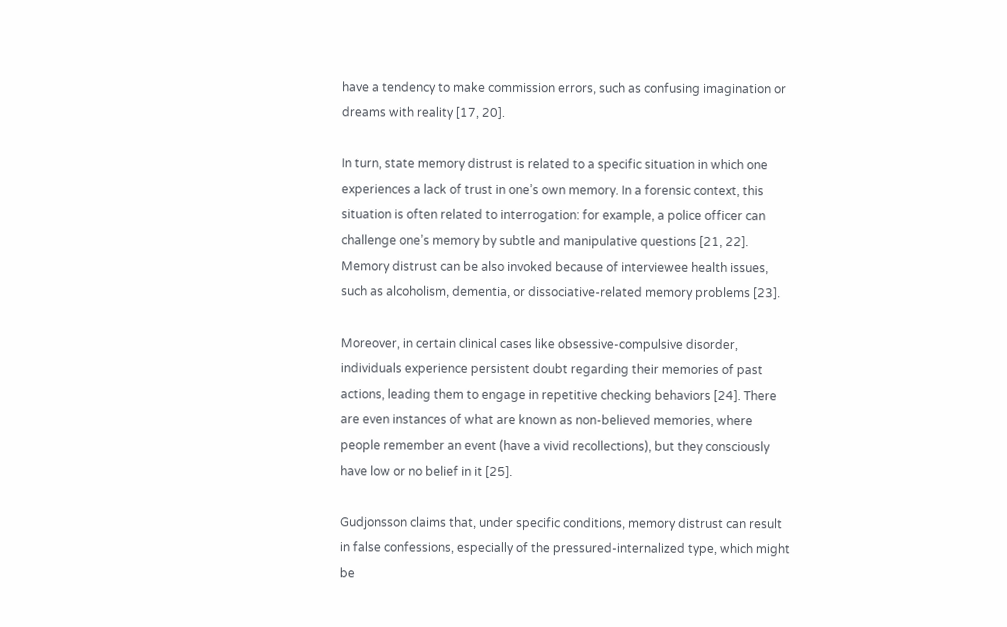have a tendency to make commission errors, such as confusing imagination or dreams with reality [17, 20].

In turn, state memory distrust is related to a specific situation in which one experiences a lack of trust in one’s own memory. In a forensic context, this situation is often related to interrogation: for example, a police officer can challenge one’s memory by subtle and manipulative questions [21, 22]. Memory distrust can be also invoked because of interviewee health issues, such as alcoholism, dementia, or dissociative-related memory problems [23].

Moreover, in certain clinical cases like obsessive-compulsive disorder, individuals experience persistent doubt regarding their memories of past actions, leading them to engage in repetitive checking behaviors [24]. There are even instances of what are known as non-believed memories, where people remember an event (have a vivid recollections), but they consciously have low or no belief in it [25].

Gudjonsson claims that, under specific conditions, memory distrust can result in false confessions, especially of the pressured-internalized type, which might be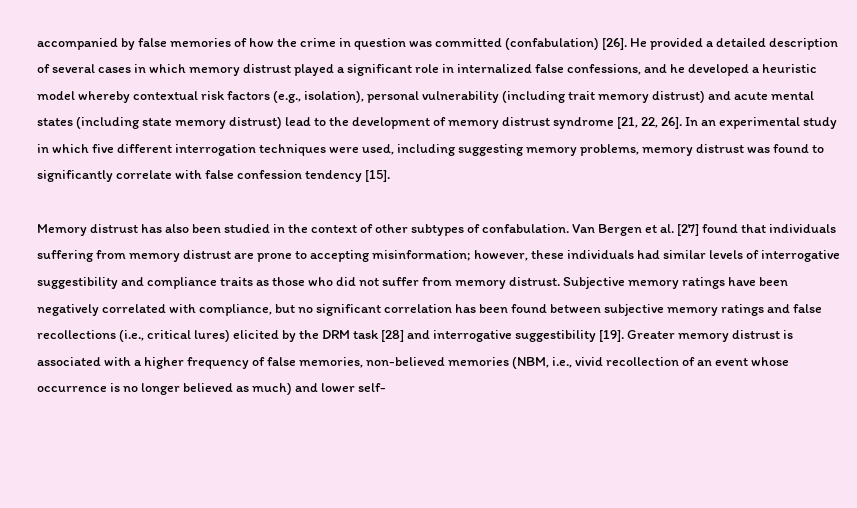accompanied by false memories of how the crime in question was committed (confabulation) [26]. He provided a detailed description of several cases in which memory distrust played a significant role in internalized false confessions, and he developed a heuristic model whereby contextual risk factors (e.g., isolation), personal vulnerability (including trait memory distrust) and acute mental states (including state memory distrust) lead to the development of memory distrust syndrome [21, 22, 26]. In an experimental study in which five different interrogation techniques were used, including suggesting memory problems, memory distrust was found to significantly correlate with false confession tendency [15].

Memory distrust has also been studied in the context of other subtypes of confabulation. Van Bergen et al. [27] found that individuals suffering from memory distrust are prone to accepting misinformation; however, these individuals had similar levels of interrogative suggestibility and compliance traits as those who did not suffer from memory distrust. Subjective memory ratings have been negatively correlated with compliance, but no significant correlation has been found between subjective memory ratings and false recollections (i.e., critical lures) elicited by the DRM task [28] and interrogative suggestibility [19]. Greater memory distrust is associated with a higher frequency of false memories, non-believed memories (NBM, i.e., vivid recollection of an event whose occurrence is no longer believed as much) and lower self-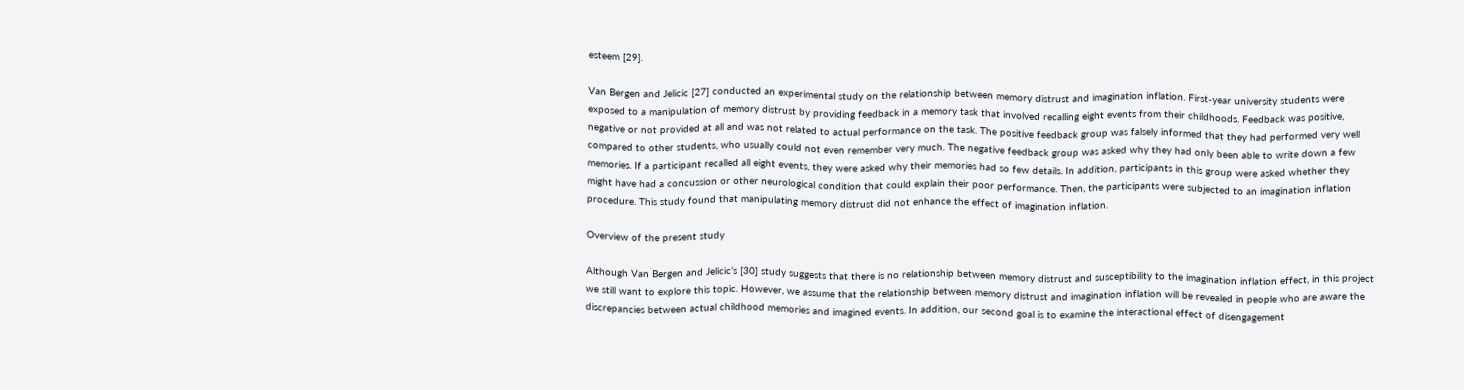esteem [29].

Van Bergen and Jelicic [27] conducted an experimental study on the relationship between memory distrust and imagination inflation. First-year university students were exposed to a manipulation of memory distrust by providing feedback in a memory task that involved recalling eight events from their childhoods. Feedback was positive, negative or not provided at all and was not related to actual performance on the task. The positive feedback group was falsely informed that they had performed very well compared to other students, who usually could not even remember very much. The negative feedback group was asked why they had only been able to write down a few memories. If a participant recalled all eight events, they were asked why their memories had so few details. In addition, participants in this group were asked whether they might have had a concussion or other neurological condition that could explain their poor performance. Then, the participants were subjected to an imagination inflation procedure. This study found that manipulating memory distrust did not enhance the effect of imagination inflation.

Overview of the present study

Although Van Bergen and Jelicic’s [30] study suggests that there is no relationship between memory distrust and susceptibility to the imagination inflation effect, in this project we still want to explore this topic. However, we assume that the relationship between memory distrust and imagination inflation will be revealed in people who are aware the discrepancies between actual childhood memories and imagined events. In addition, our second goal is to examine the interactional effect of disengagement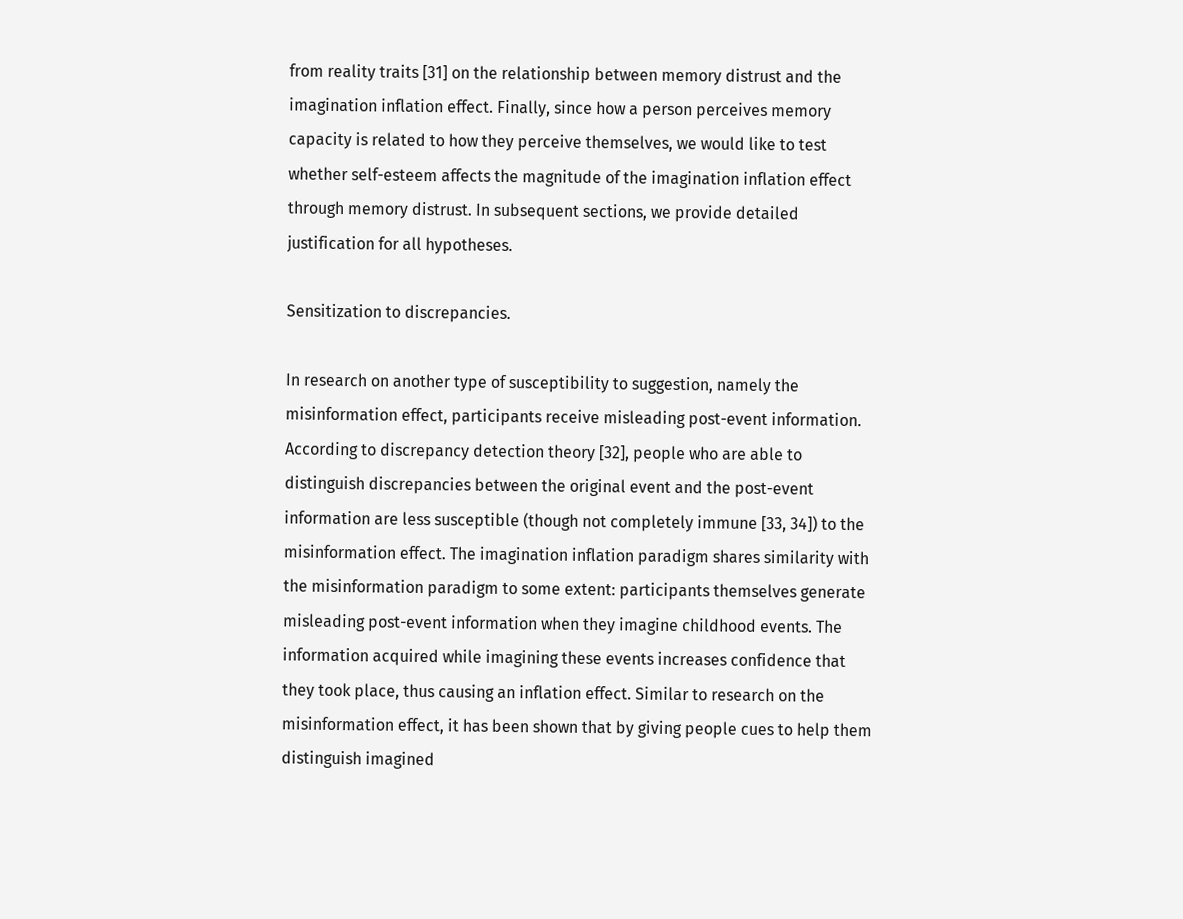from reality traits [31] on the relationship between memory distrust and the imagination inflation effect. Finally, since how a person perceives memory capacity is related to how they perceive themselves, we would like to test whether self-esteem affects the magnitude of the imagination inflation effect through memory distrust. In subsequent sections, we provide detailed justification for all hypotheses.

Sensitization to discrepancies.

In research on another type of susceptibility to suggestion, namely the misinformation effect, participants receive misleading post-event information. According to discrepancy detection theory [32], people who are able to distinguish discrepancies between the original event and the post-event information are less susceptible (though not completely immune [33, 34]) to the misinformation effect. The imagination inflation paradigm shares similarity with the misinformation paradigm to some extent: participants themselves generate misleading post-event information when they imagine childhood events. The information acquired while imagining these events increases confidence that they took place, thus causing an inflation effect. Similar to research on the misinformation effect, it has been shown that by giving people cues to help them distinguish imagined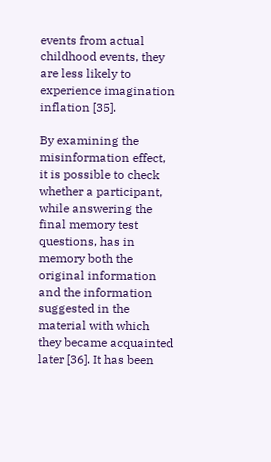events from actual childhood events, they are less likely to experience imagination inflation [35].

By examining the misinformation effect, it is possible to check whether a participant, while answering the final memory test questions, has in memory both the original information and the information suggested in the material with which they became acquainted later [36]. It has been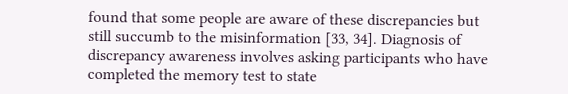found that some people are aware of these discrepancies but still succumb to the misinformation [33, 34]. Diagnosis of discrepancy awareness involves asking participants who have completed the memory test to state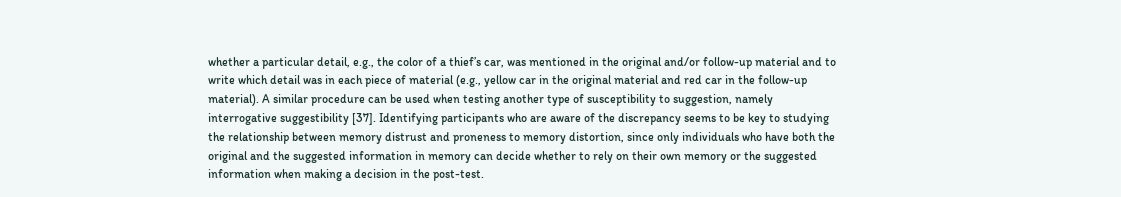whether a particular detail, e.g., the color of a thief’s car, was mentioned in the original and/or follow-up material and to write which detail was in each piece of material (e.g., yellow car in the original material and red car in the follow-up material). A similar procedure can be used when testing another type of susceptibility to suggestion, namely interrogative suggestibility [37]. Identifying participants who are aware of the discrepancy seems to be key to studying the relationship between memory distrust and proneness to memory distortion, since only individuals who have both the original and the suggested information in memory can decide whether to rely on their own memory or the suggested information when making a decision in the post-test.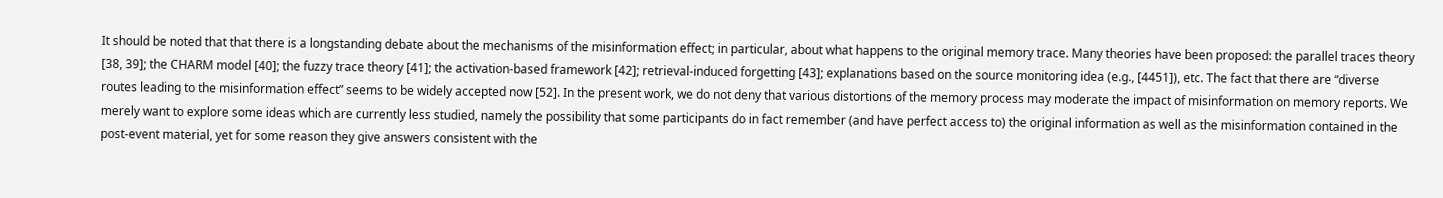It should be noted that that there is a longstanding debate about the mechanisms of the misinformation effect; in particular, about what happens to the original memory trace. Many theories have been proposed: the parallel traces theory [38, 39]; the CHARM model [40]; the fuzzy trace theory [41]; the activation-based framework [42]; retrieval-induced forgetting [43]; explanations based on the source monitoring idea (e.g., [4451]), etc. The fact that there are “diverse routes leading to the misinformation effect” seems to be widely accepted now [52]. In the present work, we do not deny that various distortions of the memory process may moderate the impact of misinformation on memory reports. We merely want to explore some ideas which are currently less studied, namely the possibility that some participants do in fact remember (and have perfect access to) the original information as well as the misinformation contained in the post-event material, yet for some reason they give answers consistent with the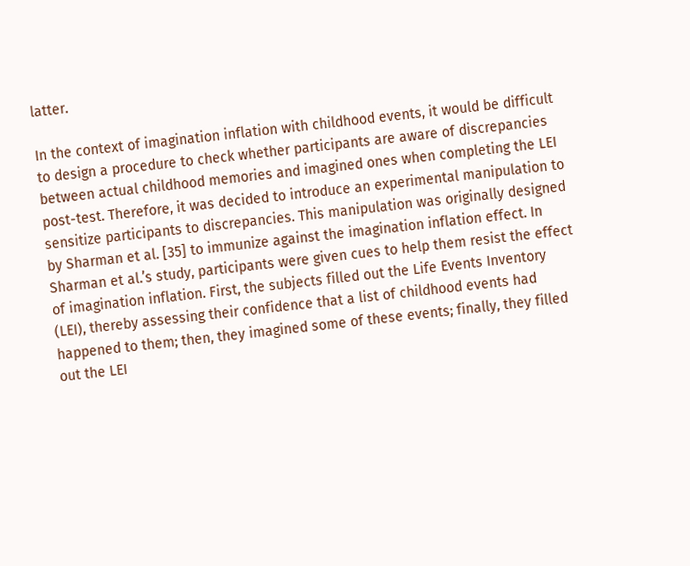latter.

In the context of imagination inflation with childhood events, it would be difficult to design a procedure to check whether participants are aware of discrepancies between actual childhood memories and imagined ones when completing the LEI post-test. Therefore, it was decided to introduce an experimental manipulation to sensitize participants to discrepancies. This manipulation was originally designed by Sharman et al. [35] to immunize against the imagination inflation effect. In Sharman et al.’s study, participants were given cues to help them resist the effect of imagination inflation. First, the subjects filled out the Life Events Inventory (LEI), thereby assessing their confidence that a list of childhood events had happened to them; then, they imagined some of these events; finally, they filled out the LEI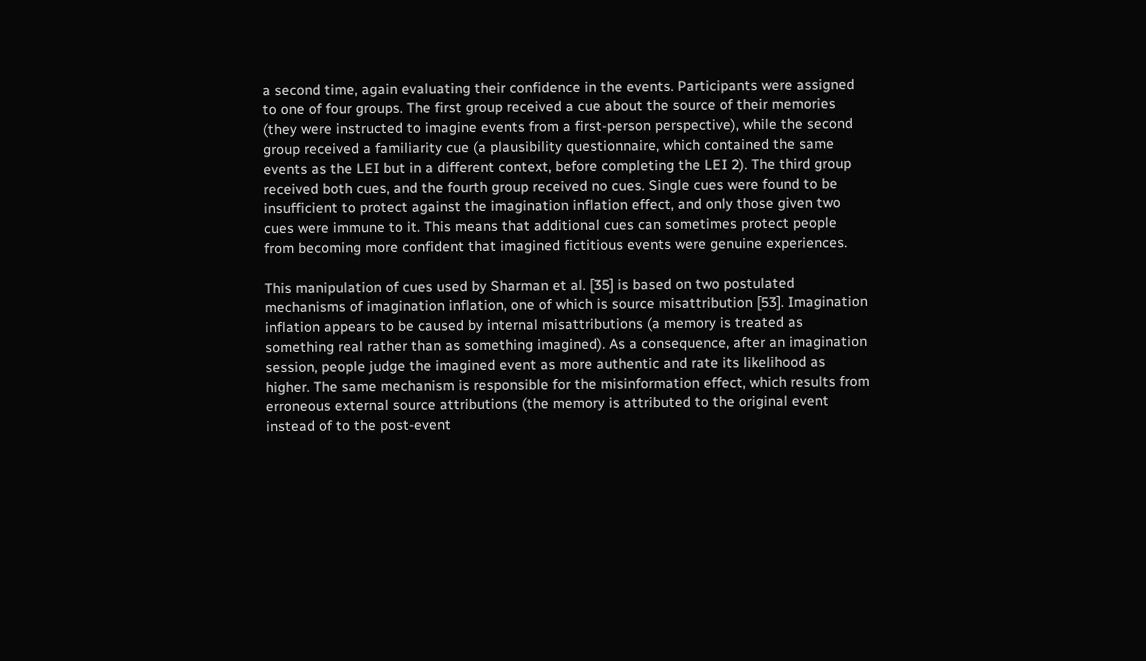a second time, again evaluating their confidence in the events. Participants were assigned to one of four groups. The first group received a cue about the source of their memories (they were instructed to imagine events from a first-person perspective), while the second group received a familiarity cue (a plausibility questionnaire, which contained the same events as the LEI but in a different context, before completing the LEI 2). The third group received both cues, and the fourth group received no cues. Single cues were found to be insufficient to protect against the imagination inflation effect, and only those given two cues were immune to it. This means that additional cues can sometimes protect people from becoming more confident that imagined fictitious events were genuine experiences.

This manipulation of cues used by Sharman et al. [35] is based on two postulated mechanisms of imagination inflation, one of which is source misattribution [53]. Imagination inflation appears to be caused by internal misattributions (a memory is treated as something real rather than as something imagined). As a consequence, after an imagination session, people judge the imagined event as more authentic and rate its likelihood as higher. The same mechanism is responsible for the misinformation effect, which results from erroneous external source attributions (the memory is attributed to the original event instead of to the post-event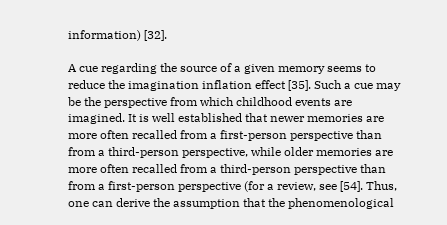information) [32].

A cue regarding the source of a given memory seems to reduce the imagination inflation effect [35]. Such a cue may be the perspective from which childhood events are imagined. It is well established that newer memories are more often recalled from a first-person perspective than from a third-person perspective, while older memories are more often recalled from a third-person perspective than from a first-person perspective (for a review, see [54]. Thus, one can derive the assumption that the phenomenological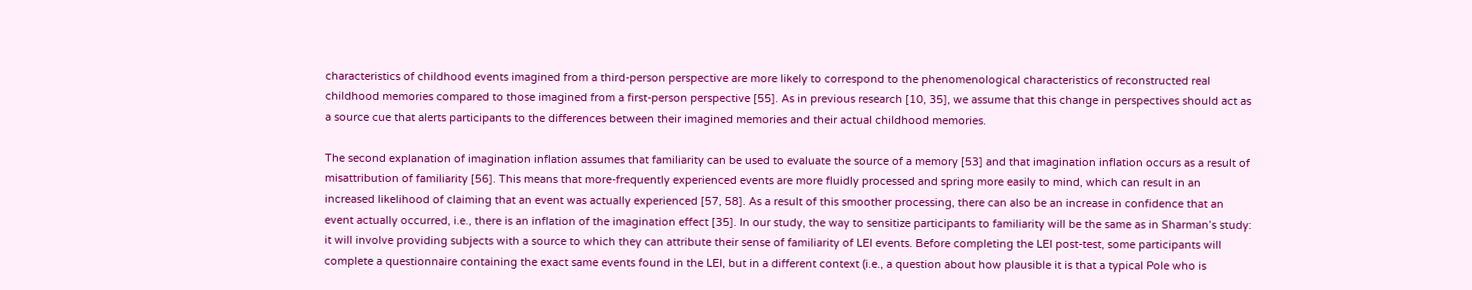characteristics of childhood events imagined from a third-person perspective are more likely to correspond to the phenomenological characteristics of reconstructed real childhood memories compared to those imagined from a first-person perspective [55]. As in previous research [10, 35], we assume that this change in perspectives should act as a source cue that alerts participants to the differences between their imagined memories and their actual childhood memories.

The second explanation of imagination inflation assumes that familiarity can be used to evaluate the source of a memory [53] and that imagination inflation occurs as a result of misattribution of familiarity [56]. This means that more-frequently experienced events are more fluidly processed and spring more easily to mind, which can result in an increased likelihood of claiming that an event was actually experienced [57, 58]. As a result of this smoother processing, there can also be an increase in confidence that an event actually occurred, i.e., there is an inflation of the imagination effect [35]. In our study, the way to sensitize participants to familiarity will be the same as in Sharman’s study: it will involve providing subjects with a source to which they can attribute their sense of familiarity of LEI events. Before completing the LEI post-test, some participants will complete a questionnaire containing the exact same events found in the LEI, but in a different context (i.e., a question about how plausible it is that a typical Pole who is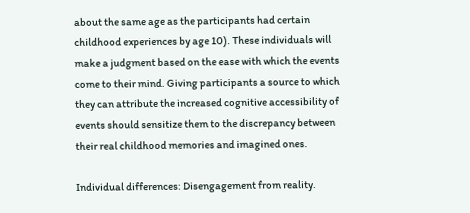about the same age as the participants had certain childhood experiences by age 10). These individuals will make a judgment based on the ease with which the events come to their mind. Giving participants a source to which they can attribute the increased cognitive accessibility of events should sensitize them to the discrepancy between their real childhood memories and imagined ones.

Individual differences: Disengagement from reality.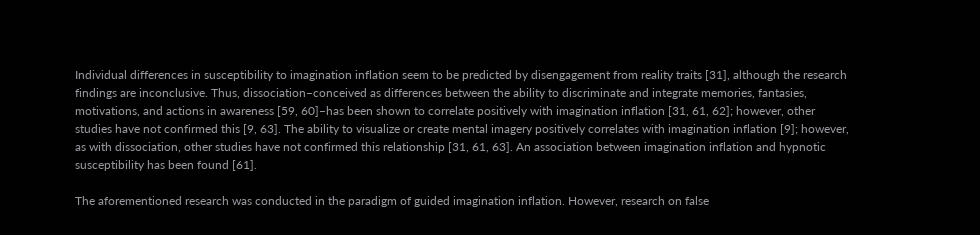Individual differences in susceptibility to imagination inflation seem to be predicted by disengagement from reality traits [31], although the research findings are inconclusive. Thus, dissociation–conceived as differences between the ability to discriminate and integrate memories, fantasies, motivations, and actions in awareness [59, 60]–has been shown to correlate positively with imagination inflation [31, 61, 62]; however, other studies have not confirmed this [9, 63]. The ability to visualize or create mental imagery positively correlates with imagination inflation [9]; however, as with dissociation, other studies have not confirmed this relationship [31, 61, 63]. An association between imagination inflation and hypnotic susceptibility has been found [61].

The aforementioned research was conducted in the paradigm of guided imagination inflation. However, research on false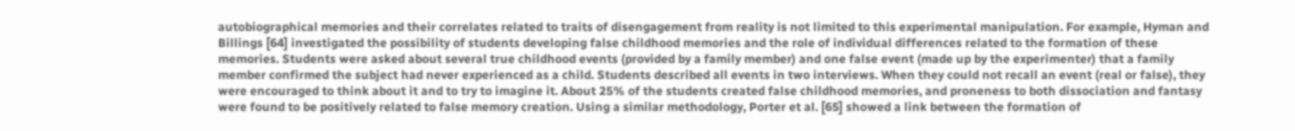autobiographical memories and their correlates related to traits of disengagement from reality is not limited to this experimental manipulation. For example, Hyman and Billings [64] investigated the possibility of students developing false childhood memories and the role of individual differences related to the formation of these memories. Students were asked about several true childhood events (provided by a family member) and one false event (made up by the experimenter) that a family member confirmed the subject had never experienced as a child. Students described all events in two interviews. When they could not recall an event (real or false), they were encouraged to think about it and to try to imagine it. About 25% of the students created false childhood memories, and proneness to both dissociation and fantasy were found to be positively related to false memory creation. Using a similar methodology, Porter et al. [65] showed a link between the formation of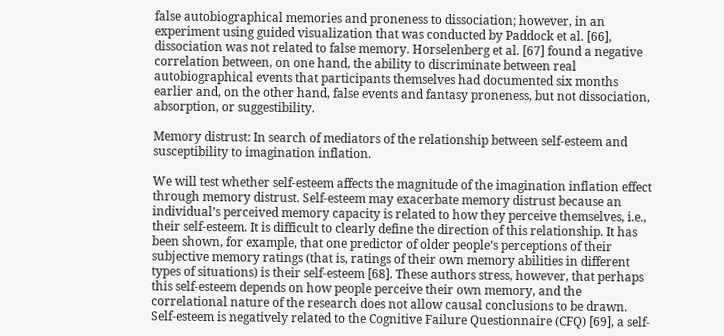false autobiographical memories and proneness to dissociation; however, in an experiment using guided visualization that was conducted by Paddock et al. [66], dissociation was not related to false memory. Horselenberg et al. [67] found a negative correlation between, on one hand, the ability to discriminate between real autobiographical events that participants themselves had documented six months earlier and, on the other hand, false events and fantasy proneness, but not dissociation, absorption, or suggestibility.

Memory distrust: In search of mediators of the relationship between self-esteem and susceptibility to imagination inflation.

We will test whether self-esteem affects the magnitude of the imagination inflation effect through memory distrust. Self-esteem may exacerbate memory distrust because an individual’s perceived memory capacity is related to how they perceive themselves, i.e., their self-esteem. It is difficult to clearly define the direction of this relationship. It has been shown, for example, that one predictor of older people’s perceptions of their subjective memory ratings (that is, ratings of their own memory abilities in different types of situations) is their self-esteem [68]. These authors stress, however, that perhaps this self-esteem depends on how people perceive their own memory, and the correlational nature of the research does not allow causal conclusions to be drawn. Self-esteem is negatively related to the Cognitive Failure Questionnaire (CFQ) [69], a self-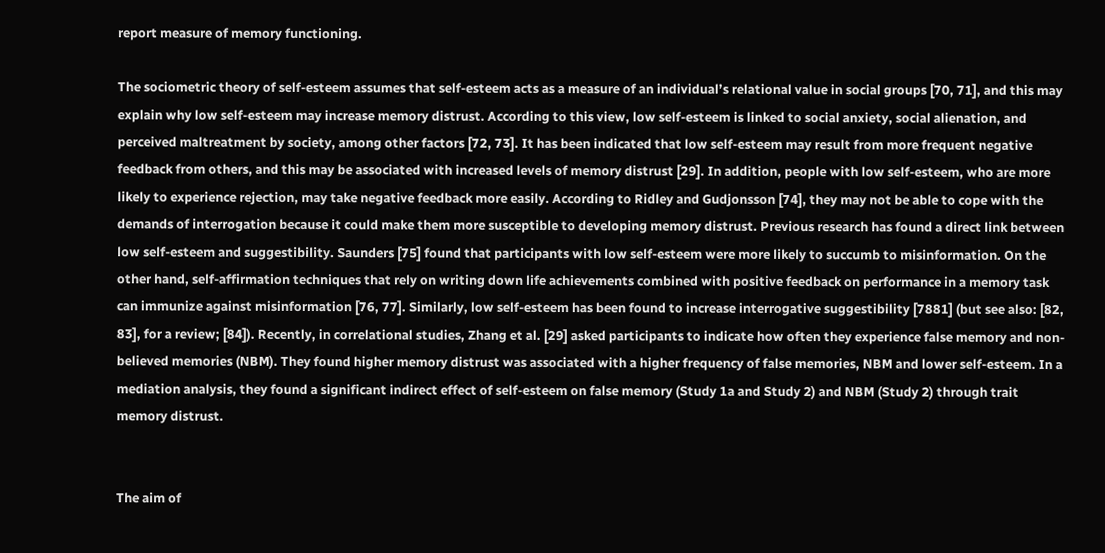report measure of memory functioning.

The sociometric theory of self-esteem assumes that self-esteem acts as a measure of an individual’s relational value in social groups [70, 71], and this may explain why low self-esteem may increase memory distrust. According to this view, low self-esteem is linked to social anxiety, social alienation, and perceived maltreatment by society, among other factors [72, 73]. It has been indicated that low self-esteem may result from more frequent negative feedback from others, and this may be associated with increased levels of memory distrust [29]. In addition, people with low self-esteem, who are more likely to experience rejection, may take negative feedback more easily. According to Ridley and Gudjonsson [74], they may not be able to cope with the demands of interrogation because it could make them more susceptible to developing memory distrust. Previous research has found a direct link between low self-esteem and suggestibility. Saunders [75] found that participants with low self-esteem were more likely to succumb to misinformation. On the other hand, self-affirmation techniques that rely on writing down life achievements combined with positive feedback on performance in a memory task can immunize against misinformation [76, 77]. Similarly, low self-esteem has been found to increase interrogative suggestibility [7881] (but see also: [82, 83], for a review; [84]). Recently, in correlational studies, Zhang et al. [29] asked participants to indicate how often they experience false memory and non-believed memories (NBM). They found higher memory distrust was associated with a higher frequency of false memories, NBM and lower self-esteem. In a mediation analysis, they found a significant indirect effect of self-esteem on false memory (Study 1a and Study 2) and NBM (Study 2) through trait memory distrust.


The aim of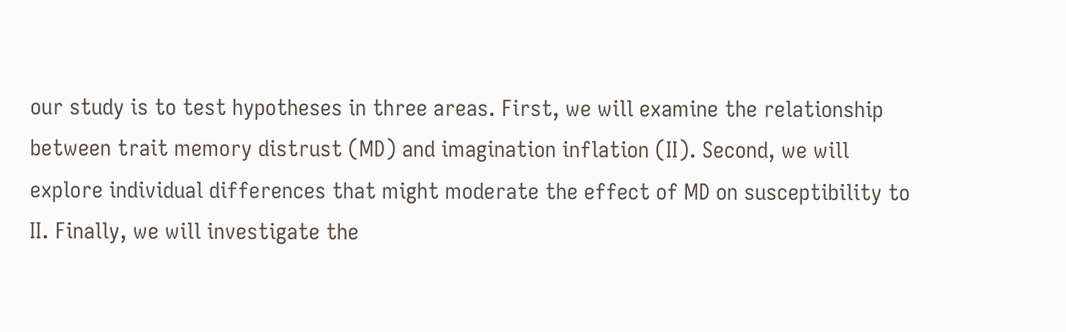our study is to test hypotheses in three areas. First, we will examine the relationship between trait memory distrust (MD) and imagination inflation (II). Second, we will explore individual differences that might moderate the effect of MD on susceptibility to II. Finally, we will investigate the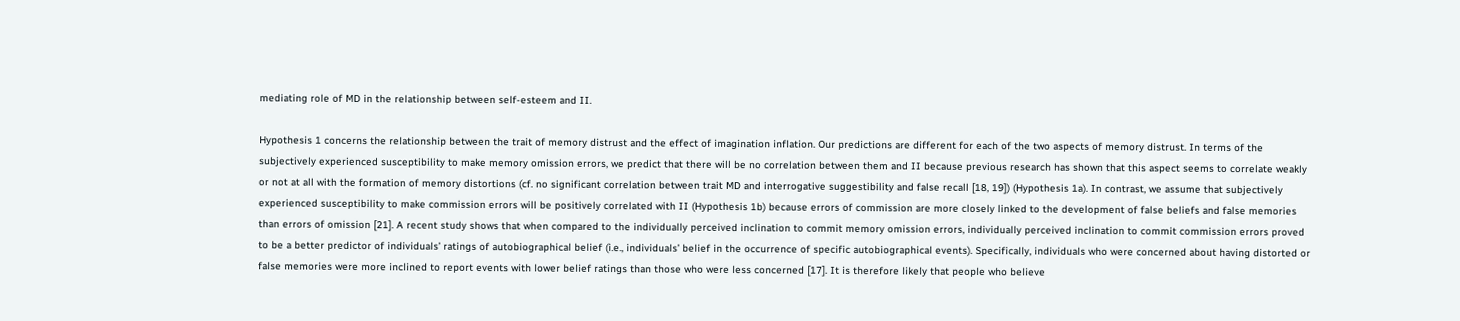mediating role of MD in the relationship between self-esteem and II.

Hypothesis 1 concerns the relationship between the trait of memory distrust and the effect of imagination inflation. Our predictions are different for each of the two aspects of memory distrust. In terms of the subjectively experienced susceptibility to make memory omission errors, we predict that there will be no correlation between them and II because previous research has shown that this aspect seems to correlate weakly or not at all with the formation of memory distortions (cf. no significant correlation between trait MD and interrogative suggestibility and false recall [18, 19]) (Hypothesis 1a). In contrast, we assume that subjectively experienced susceptibility to make commission errors will be positively correlated with II (Hypothesis 1b) because errors of commission are more closely linked to the development of false beliefs and false memories than errors of omission [21]. A recent study shows that when compared to the individually perceived inclination to commit memory omission errors, individually perceived inclination to commit commission errors proved to be a better predictor of individuals’ ratings of autobiographical belief (i.e., individuals’ belief in the occurrence of specific autobiographical events). Specifically, individuals who were concerned about having distorted or false memories were more inclined to report events with lower belief ratings than those who were less concerned [17]. It is therefore likely that people who believe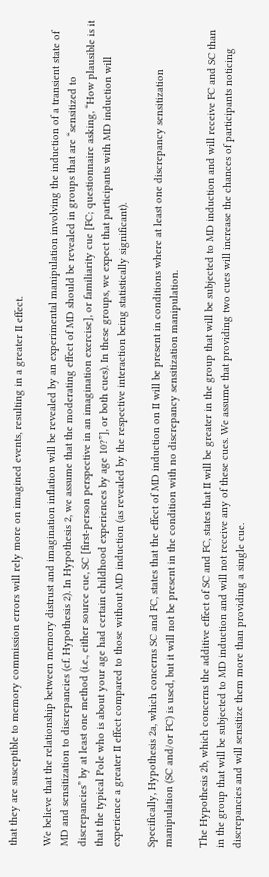that they are susceptible to memory commission errors will rely more on imagined events, resulting in a greater II effect.

We believe that the relationship between memory distrust and imagination inflation will be revealed by an experimental manipulation involving the induction of a transient state of MD and sensitization to discrepancies (cf. Hypothesis 2). In Hypothesis 2, we assume that the moderating effect of MD should be revealed in groups that are “sensitized to discrepancies” by at least one method (i.e., either source cue, SC [first-person perspective in an imagination exercise], or familiarity cue [FC; questionnaire asking, “How plausible is it that the typical Pole who is about your age had certain childhood experiences by age 10?”], or both cues). In these groups, we expect that participants with MD induction will experience a greater II effect compared to those without MD induction (as revealed by the respective interaction being statistically significant).

Specifically, Hypothesis 2a, which concerns SC and FC, states that the effect of MD induction on II will be present in conditions where at least one discrepancy sensitization manipulation (SC and/or FC) is used, but it will not be present in the condition with no discrepancy sensitization manipulation.

The Hypothesis 2b, which concerns the additive effect of SC and FC, states that II will be greater in the group that will be subjected to MD induction and will receive FC and SC than in the group that will be subjected to MD induction and will not receive any of these cues. We assume that providing two cues will increase the chances of participants noticing discrepancies and will sensitize them more than providing a single cue.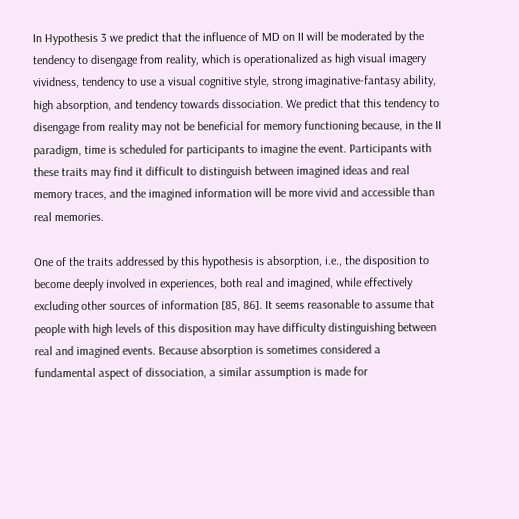In Hypothesis 3 we predict that the influence of MD on II will be moderated by the tendency to disengage from reality, which is operationalized as high visual imagery vividness, tendency to use a visual cognitive style, strong imaginative-fantasy ability, high absorption, and tendency towards dissociation. We predict that this tendency to disengage from reality may not be beneficial for memory functioning because, in the II paradigm, time is scheduled for participants to imagine the event. Participants with these traits may find it difficult to distinguish between imagined ideas and real memory traces, and the imagined information will be more vivid and accessible than real memories.

One of the traits addressed by this hypothesis is absorption, i.e., the disposition to become deeply involved in experiences, both real and imagined, while effectively excluding other sources of information [85, 86]. It seems reasonable to assume that people with high levels of this disposition may have difficulty distinguishing between real and imagined events. Because absorption is sometimes considered a fundamental aspect of dissociation, a similar assumption is made for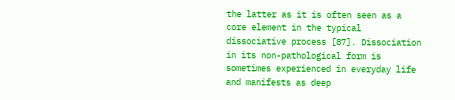the latter as it is often seen as a core element in the typical dissociative process [87]. Dissociation in its non-pathological form is sometimes experienced in everyday life and manifests as deep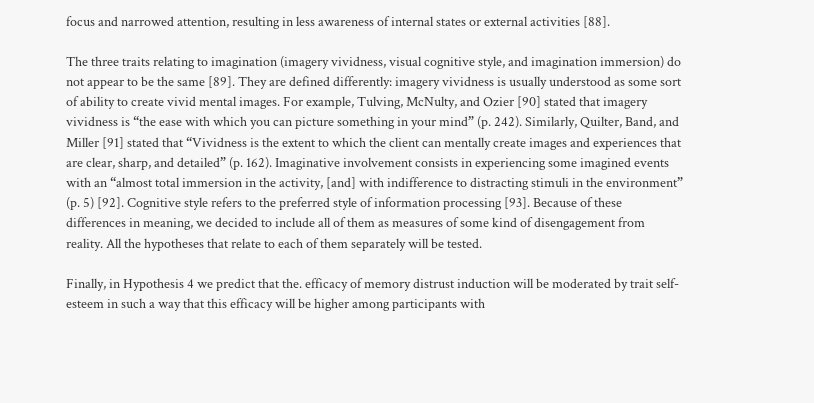focus and narrowed attention, resulting in less awareness of internal states or external activities [88].

The three traits relating to imagination (imagery vividness, visual cognitive style, and imagination immersion) do not appear to be the same [89]. They are defined differently: imagery vividness is usually understood as some sort of ability to create vivid mental images. For example, Tulving, McNulty, and Ozier [90] stated that imagery vividness is “the ease with which you can picture something in your mind” (p. 242). Similarly, Quilter, Band, and Miller [91] stated that “Vividness is the extent to which the client can mentally create images and experiences that are clear, sharp, and detailed” (p. 162). Imaginative involvement consists in experiencing some imagined events with an “almost total immersion in the activity, [and] with indifference to distracting stimuli in the environment” (p. 5) [92]. Cognitive style refers to the preferred style of information processing [93]. Because of these differences in meaning, we decided to include all of them as measures of some kind of disengagement from reality. All the hypotheses that relate to each of them separately will be tested.

Finally, in Hypothesis 4 we predict that the. efficacy of memory distrust induction will be moderated by trait self-esteem in such a way that this efficacy will be higher among participants with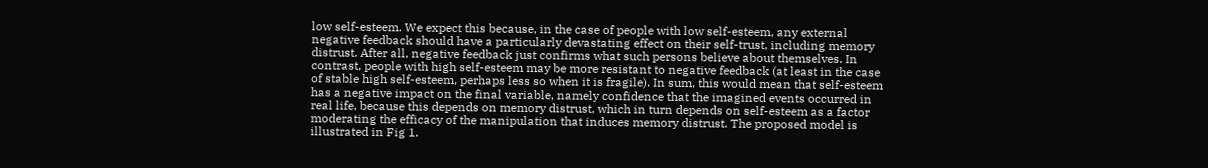low self-esteem. We expect this because, in the case of people with low self-esteem, any external negative feedback should have a particularly devastating effect on their self-trust, including memory distrust. After all, negative feedback just confirms what such persons believe about themselves. In contrast, people with high self-esteem may be more resistant to negative feedback (at least in the case of stable high self-esteem, perhaps less so when it is fragile). In sum, this would mean that self-esteem has a negative impact on the final variable, namely confidence that the imagined events occurred in real life, because this depends on memory distrust, which in turn depends on self-esteem as a factor moderating the efficacy of the manipulation that induces memory distrust. The proposed model is illustrated in Fig 1.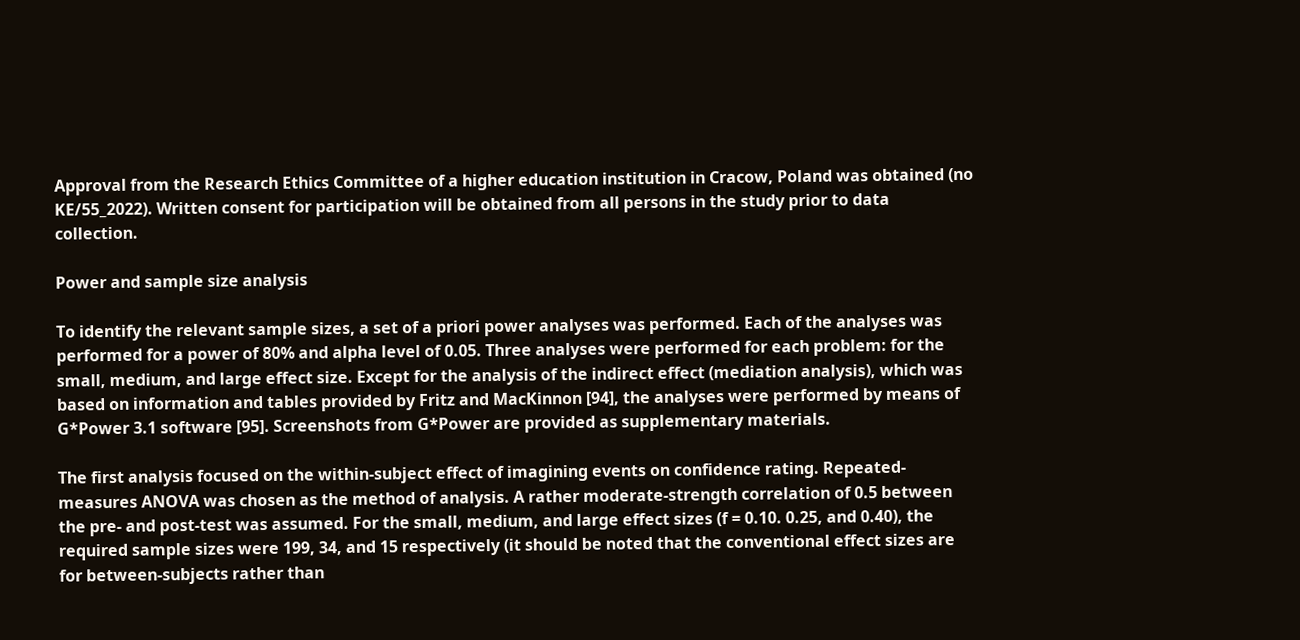Approval from the Research Ethics Committee of a higher education institution in Cracow, Poland was obtained (no KE/55_2022). Written consent for participation will be obtained from all persons in the study prior to data collection.

Power and sample size analysis

To identify the relevant sample sizes, a set of a priori power analyses was performed. Each of the analyses was performed for a power of 80% and alpha level of 0.05. Three analyses were performed for each problem: for the small, medium, and large effect size. Except for the analysis of the indirect effect (mediation analysis), which was based on information and tables provided by Fritz and MacKinnon [94], the analyses were performed by means of G*Power 3.1 software [95]. Screenshots from G*Power are provided as supplementary materials.

The first analysis focused on the within-subject effect of imagining events on confidence rating. Repeated-measures ANOVA was chosen as the method of analysis. A rather moderate-strength correlation of 0.5 between the pre- and post-test was assumed. For the small, medium, and large effect sizes (f = 0.10. 0.25, and 0.40), the required sample sizes were 199, 34, and 15 respectively (it should be noted that the conventional effect sizes are for between-subjects rather than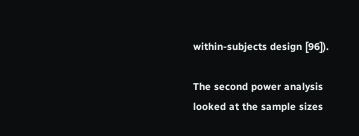within-subjects design [96]).

The second power analysis looked at the sample sizes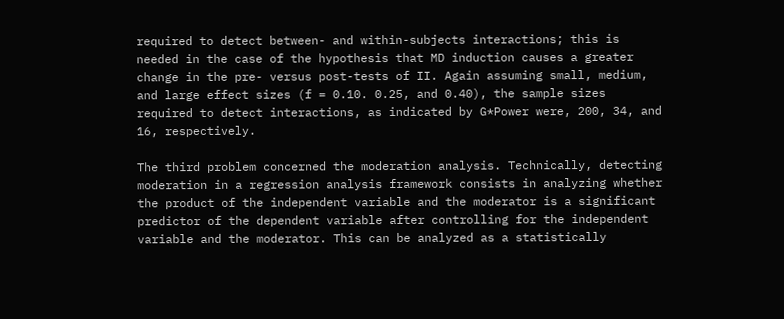required to detect between- and within-subjects interactions; this is needed in the case of the hypothesis that MD induction causes a greater change in the pre- versus post-tests of II. Again assuming small, medium, and large effect sizes (f = 0.10. 0.25, and 0.40), the sample sizes required to detect interactions, as indicated by G*Power were, 200, 34, and 16, respectively.

The third problem concerned the moderation analysis. Technically, detecting moderation in a regression analysis framework consists in analyzing whether the product of the independent variable and the moderator is a significant predictor of the dependent variable after controlling for the independent variable and the moderator. This can be analyzed as a statistically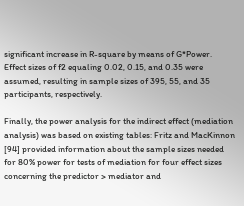significant increase in R-square by means of G*Power. Effect sizes of f2 equaling 0.02, 0.15, and 0.35 were assumed, resulting in sample sizes of 395, 55, and 35 participants, respectively.

Finally, the power analysis for the indirect effect (mediation analysis) was based on existing tables: Fritz and MacKinnon [94] provided information about the sample sizes needed for 80% power for tests of mediation for four effect sizes concerning the predictor > mediator and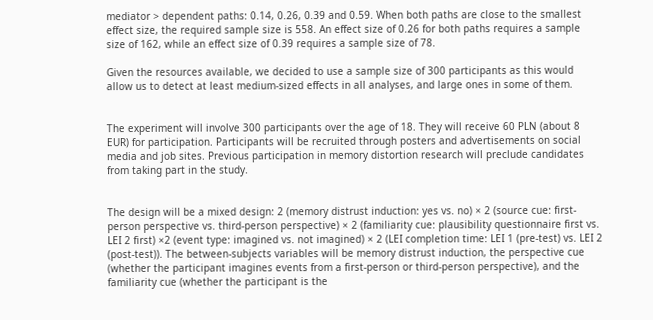mediator > dependent paths: 0.14, 0.26, 0.39 and 0.59. When both paths are close to the smallest effect size, the required sample size is 558. An effect size of 0.26 for both paths requires a sample size of 162, while an effect size of 0.39 requires a sample size of 78.

Given the resources available, we decided to use a sample size of 300 participants as this would allow us to detect at least medium-sized effects in all analyses, and large ones in some of them.


The experiment will involve 300 participants over the age of 18. They will receive 60 PLN (about 8 EUR) for participation. Participants will be recruited through posters and advertisements on social media and job sites. Previous participation in memory distortion research will preclude candidates from taking part in the study.


The design will be a mixed design: 2 (memory distrust induction: yes vs. no) × 2 (source cue: first-person perspective vs. third-person perspective) × 2 (familiarity cue: plausibility questionnaire first vs. LEI 2 first) ×2 (event type: imagined vs. not imagined) × 2 (LEI completion time: LEI 1 (pre-test) vs. LEI 2 (post-test)). The between-subjects variables will be memory distrust induction, the perspective cue (whether the participant imagines events from a first-person or third-person perspective), and the familiarity cue (whether the participant is the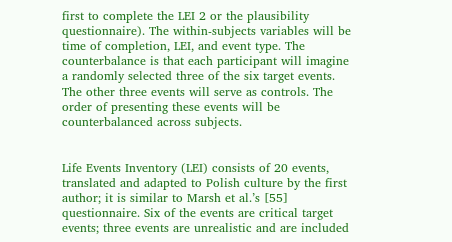first to complete the LEI 2 or the plausibility questionnaire). The within-subjects variables will be time of completion, LEI, and event type. The counterbalance is that each participant will imagine a randomly selected three of the six target events. The other three events will serve as controls. The order of presenting these events will be counterbalanced across subjects.


Life Events Inventory (LEI) consists of 20 events, translated and adapted to Polish culture by the first author; it is similar to Marsh et al.’s [55] questionnaire. Six of the events are critical target events; three events are unrealistic and are included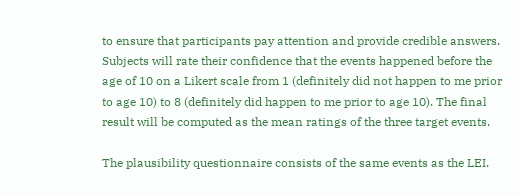to ensure that participants pay attention and provide credible answers. Subjects will rate their confidence that the events happened before the age of 10 on a Likert scale from 1 (definitely did not happen to me prior to age 10) to 8 (definitely did happen to me prior to age 10). The final result will be computed as the mean ratings of the three target events.

The plausibility questionnaire consists of the same events as the LEI.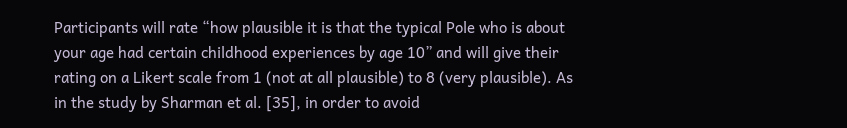Participants will rate “how plausible it is that the typical Pole who is about your age had certain childhood experiences by age 10” and will give their rating on a Likert scale from 1 (not at all plausible) to 8 (very plausible). As in the study by Sharman et al. [35], in order to avoid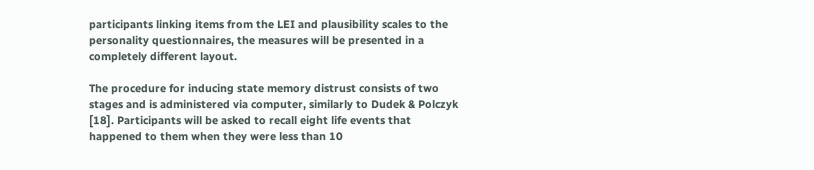participants linking items from the LEI and plausibility scales to the personality questionnaires, the measures will be presented in a completely different layout.

The procedure for inducing state memory distrust consists of two stages and is administered via computer, similarly to Dudek & Polczyk [18]. Participants will be asked to recall eight life events that happened to them when they were less than 10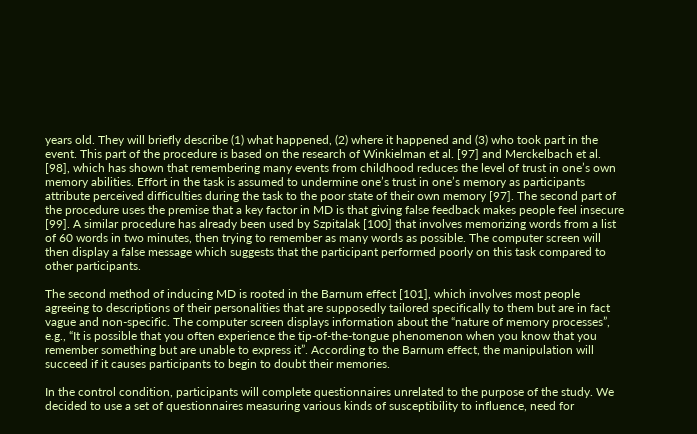years old. They will briefly describe (1) what happened, (2) where it happened and (3) who took part in the event. This part of the procedure is based on the research of Winkielman et al. [97] and Merckelbach et al. [98], which has shown that remembering many events from childhood reduces the level of trust in one’s own memory abilities. Effort in the task is assumed to undermine one’s trust in one’s memory as participants attribute perceived difficulties during the task to the poor state of their own memory [97]. The second part of the procedure uses the premise that a key factor in MD is that giving false feedback makes people feel insecure [99]. A similar procedure has already been used by Szpitalak [100] that involves memorizing words from a list of 60 words in two minutes, then trying to remember as many words as possible. The computer screen will then display a false message which suggests that the participant performed poorly on this task compared to other participants.

The second method of inducing MD is rooted in the Barnum effect [101], which involves most people agreeing to descriptions of their personalities that are supposedly tailored specifically to them but are in fact vague and non-specific. The computer screen displays information about the “nature of memory processes”, e.g., “It is possible that you often experience the tip-of-the-tongue phenomenon when you know that you remember something but are unable to express it”. According to the Barnum effect, the manipulation will succeed if it causes participants to begin to doubt their memories.

In the control condition, participants will complete questionnaires unrelated to the purpose of the study. We decided to use a set of questionnaires measuring various kinds of susceptibility to influence, need for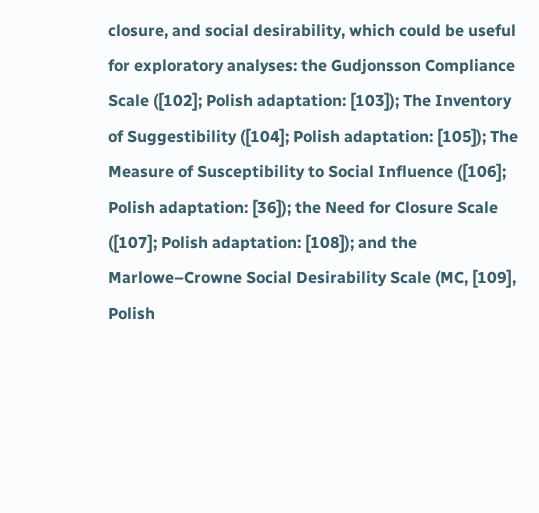closure, and social desirability, which could be useful for exploratory analyses: the Gudjonsson Compliance Scale ([102]; Polish adaptation: [103]); The Inventory of Suggestibility ([104]; Polish adaptation: [105]); The Measure of Susceptibility to Social Influence ([106]; Polish adaptation: [36]); the Need for Closure Scale ([107]; Polish adaptation: [108]); and the Marlowe–Crowne Social Desirability Scale (MC, [109], Polish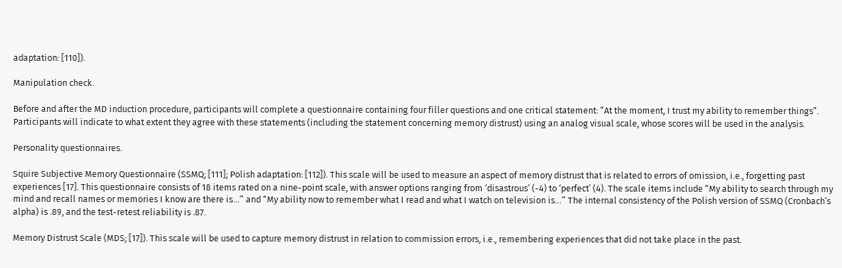adaptation: [110]).

Manipulation check.

Before and after the MD induction procedure, participants will complete a questionnaire containing four filler questions and one critical statement: “At the moment, I trust my ability to remember things”. Participants will indicate to what extent they agree with these statements (including the statement concerning memory distrust) using an analog visual scale, whose scores will be used in the analysis.

Personality questionnaires.

Squire Subjective Memory Questionnaire (SSMQ; [111]; Polish adaptation: [112]). This scale will be used to measure an aspect of memory distrust that is related to errors of omission, i.e., forgetting past experiences [17]. This questionnaire consists of 18 items rated on a nine-point scale, with answer options ranging from ‘disastrous’ (-4) to ‘perfect’ (4). The scale items include “My ability to search through my mind and recall names or memories I know are there is…” and “My ability now to remember what I read and what I watch on television is…” The internal consistency of the Polish version of SSMQ (Cronbach’s alpha) is .89, and the test-retest reliability is .87.

Memory Distrust Scale (MDS; [17]). This scale will be used to capture memory distrust in relation to commission errors, i.e., remembering experiences that did not take place in the past.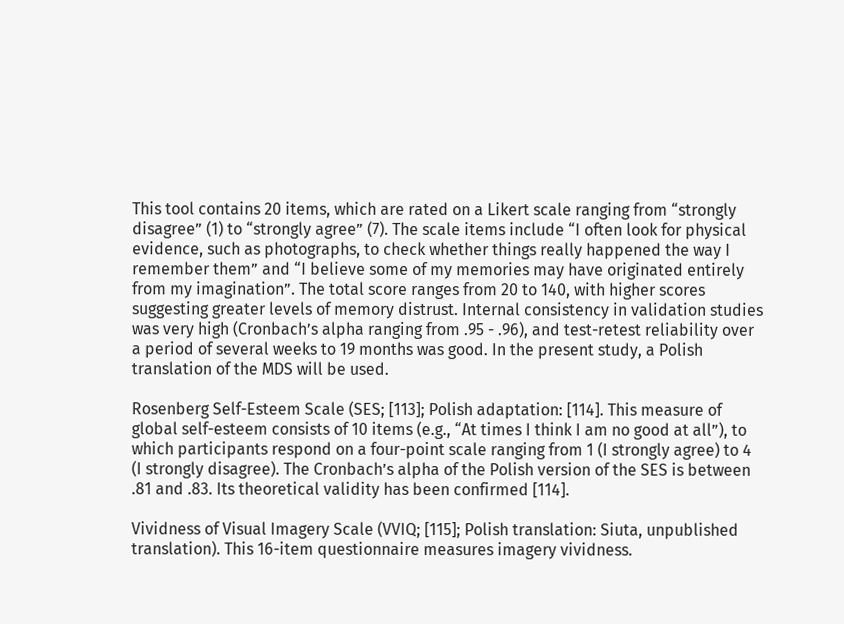This tool contains 20 items, which are rated on a Likert scale ranging from “strongly disagree” (1) to “strongly agree” (7). The scale items include “I often look for physical evidence, such as photographs, to check whether things really happened the way I remember them” and “I believe some of my memories may have originated entirely from my imagination”. The total score ranges from 20 to 140, with higher scores suggesting greater levels of memory distrust. Internal consistency in validation studies was very high (Cronbach’s alpha ranging from .95 - .96), and test-retest reliability over a period of several weeks to 19 months was good. In the present study, a Polish translation of the MDS will be used.

Rosenberg Self-Esteem Scale (SES; [113]; Polish adaptation: [114]. This measure of global self-esteem consists of 10 items (e.g., “At times I think I am no good at all”), to which participants respond on a four-point scale ranging from 1 (I strongly agree) to 4 (I strongly disagree). The Cronbach’s alpha of the Polish version of the SES is between .81 and .83. Its theoretical validity has been confirmed [114].

Vividness of Visual Imagery Scale (VVIQ; [115]; Polish translation: Siuta, unpublished translation). This 16-item questionnaire measures imagery vividness.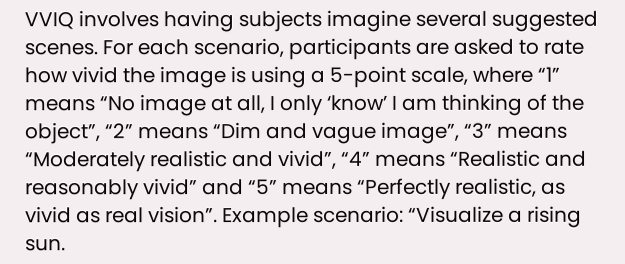VVIQ involves having subjects imagine several suggested scenes. For each scenario, participants are asked to rate how vivid the image is using a 5-point scale, where “1” means “No image at all, I only ‘know’ I am thinking of the object”, “2” means “Dim and vague image”, “3” means “Moderately realistic and vivid”, “4” means “Realistic and reasonably vivid” and “5” means “Perfectly realistic, as vivid as real vision”. Example scenario: “Visualize a rising sun.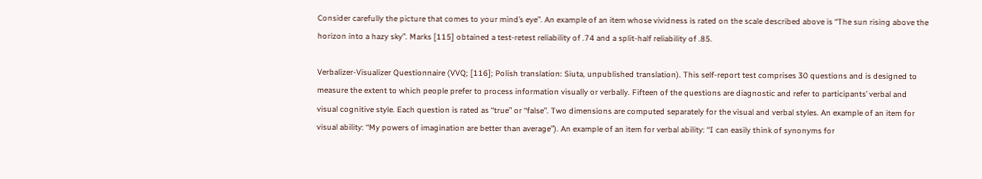Consider carefully the picture that comes to your mind’s eye”. An example of an item whose vividness is rated on the scale described above is “The sun rising above the horizon into a hazy sky”. Marks [115] obtained a test-retest reliability of .74 and a split-half reliability of .85.

Verbalizer-Visualizer Questionnaire (VVQ; [116]; Polish translation: Siuta, unpublished translation). This self-report test comprises 30 questions and is designed to measure the extent to which people prefer to process information visually or verbally. Fifteen of the questions are diagnostic and refer to participants’ verbal and visual cognitive style. Each question is rated as “true” or “false”. Two dimensions are computed separately for the visual and verbal styles. An example of an item for visual ability: “My powers of imagination are better than average”). An example of an item for verbal ability: “I can easily think of synonyms for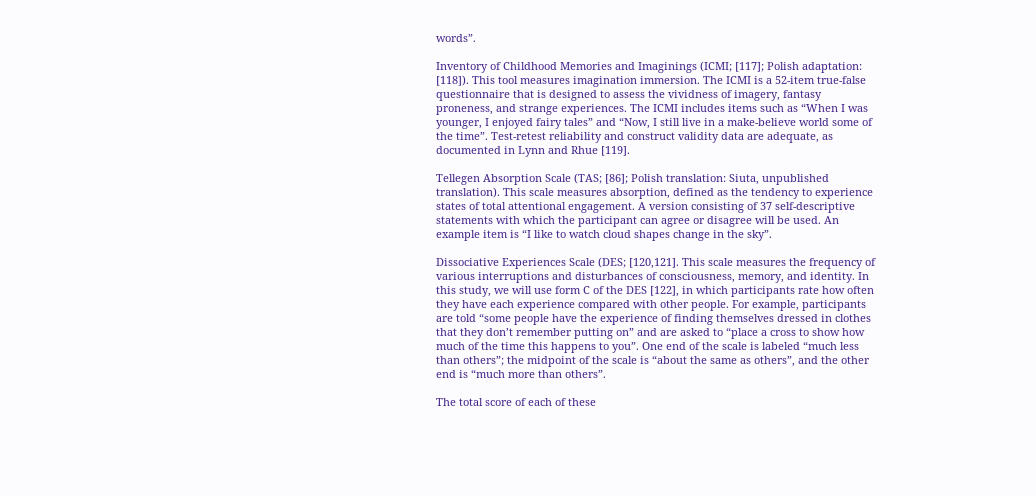words”.

Inventory of Childhood Memories and Imaginings (ICMI; [117]; Polish adaptation: [118]). This tool measures imagination immersion. The ICMI is a 52-item true-false questionnaire that is designed to assess the vividness of imagery, fantasy proneness, and strange experiences. The ICMI includes items such as “When I was younger, I enjoyed fairy tales” and “Now, I still live in a make-believe world some of the time”. Test-retest reliability and construct validity data are adequate, as documented in Lynn and Rhue [119].

Tellegen Absorption Scale (TAS; [86]; Polish translation: Siuta, unpublished translation). This scale measures absorption, defined as the tendency to experience states of total attentional engagement. A version consisting of 37 self-descriptive statements with which the participant can agree or disagree will be used. An example item is “I like to watch cloud shapes change in the sky”.

Dissociative Experiences Scale (DES; [120,121]. This scale measures the frequency of various interruptions and disturbances of consciousness, memory, and identity. In this study, we will use form C of the DES [122], in which participants rate how often they have each experience compared with other people. For example, participants are told “some people have the experience of finding themselves dressed in clothes that they don’t remember putting on” and are asked to “place a cross to show how much of the time this happens to you”. One end of the scale is labeled “much less than others”; the midpoint of the scale is “about the same as others”, and the other end is “much more than others”.

The total score of each of these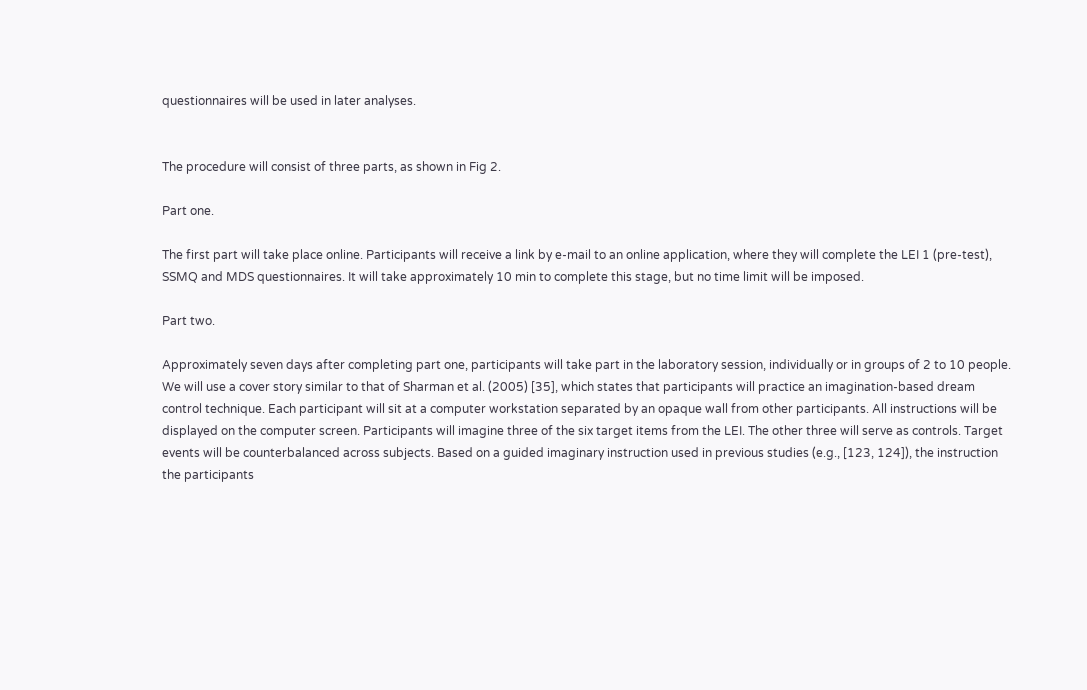questionnaires will be used in later analyses.


The procedure will consist of three parts, as shown in Fig 2.

Part one.

The first part will take place online. Participants will receive a link by e-mail to an online application, where they will complete the LEI 1 (pre-test), SSMQ and MDS questionnaires. It will take approximately 10 min to complete this stage, but no time limit will be imposed.

Part two.

Approximately seven days after completing part one, participants will take part in the laboratory session, individually or in groups of 2 to 10 people. We will use a cover story similar to that of Sharman et al. (2005) [35], which states that participants will practice an imagination-based dream control technique. Each participant will sit at a computer workstation separated by an opaque wall from other participants. All instructions will be displayed on the computer screen. Participants will imagine three of the six target items from the LEI. The other three will serve as controls. Target events will be counterbalanced across subjects. Based on a guided imaginary instruction used in previous studies (e.g., [123, 124]), the instruction the participants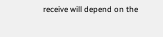receive will depend on the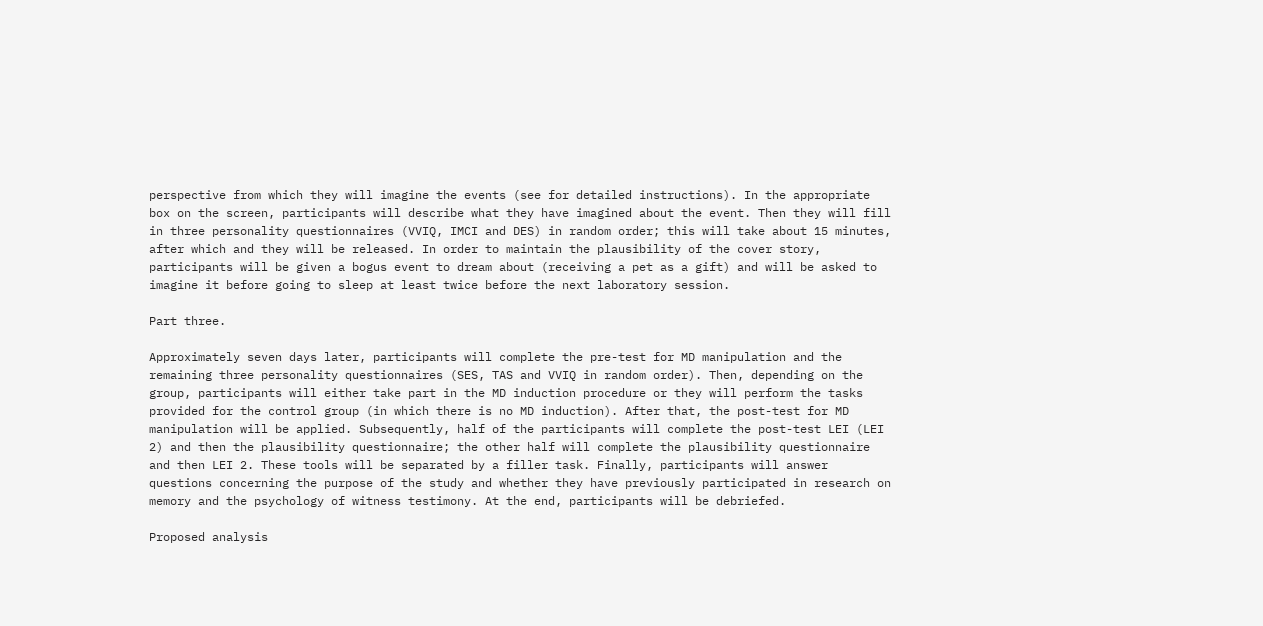perspective from which they will imagine the events (see for detailed instructions). In the appropriate box on the screen, participants will describe what they have imagined about the event. Then they will fill in three personality questionnaires (VVIQ, IMCI and DES) in random order; this will take about 15 minutes, after which and they will be released. In order to maintain the plausibility of the cover story, participants will be given a bogus event to dream about (receiving a pet as a gift) and will be asked to imagine it before going to sleep at least twice before the next laboratory session.

Part three.

Approximately seven days later, participants will complete the pre-test for MD manipulation and the remaining three personality questionnaires (SES, TAS and VVIQ in random order). Then, depending on the group, participants will either take part in the MD induction procedure or they will perform the tasks provided for the control group (in which there is no MD induction). After that, the post-test for MD manipulation will be applied. Subsequently, half of the participants will complete the post-test LEI (LEI 2) and then the plausibility questionnaire; the other half will complete the plausibility questionnaire and then LEI 2. These tools will be separated by a filler task. Finally, participants will answer questions concerning the purpose of the study and whether they have previously participated in research on memory and the psychology of witness testimony. At the end, participants will be debriefed.

Proposed analysis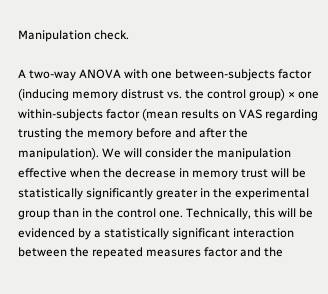Manipulation check.

A two-way ANOVA with one between-subjects factor (inducing memory distrust vs. the control group) × one within-subjects factor (mean results on VAS regarding trusting the memory before and after the manipulation). We will consider the manipulation effective when the decrease in memory trust will be statistically significantly greater in the experimental group than in the control one. Technically, this will be evidenced by a statistically significant interaction between the repeated measures factor and the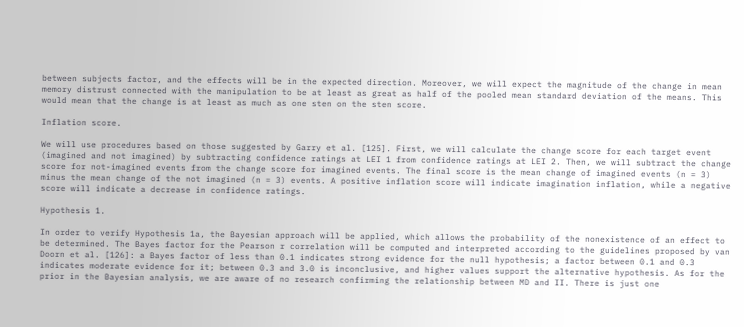between subjects factor, and the effects will be in the expected direction. Moreover, we will expect the magnitude of the change in mean memory distrust connected with the manipulation to be at least as great as half of the pooled mean standard deviation of the means. This would mean that the change is at least as much as one sten on the sten score.

Inflation score.

We will use procedures based on those suggested by Garry et al. [125]. First, we will calculate the change score for each target event (imagined and not imagined) by subtracting confidence ratings at LEI 1 from confidence ratings at LEI 2. Then, we will subtract the change score for not-imagined events from the change score for imagined events. The final score is the mean change of imagined events (n = 3) minus the mean change of the not imagined (n = 3) events. A positive inflation score will indicate imagination inflation, while a negative score will indicate a decrease in confidence ratings.

Hypothesis 1.

In order to verify Hypothesis 1a, the Bayesian approach will be applied, which allows the probability of the nonexistence of an effect to be determined. The Bayes factor for the Pearson r correlation will be computed and interpreted according to the guidelines proposed by van Doorn et al. [126]: a Bayes factor of less than 0.1 indicates strong evidence for the null hypothesis; a factor between 0.1 and 0.3 indicates moderate evidence for it; between 0.3 and 3.0 is inconclusive, and higher values support the alternative hypothesis. As for the prior in the Bayesian analysis, we are aware of no research confirming the relationship between MD and II. There is just one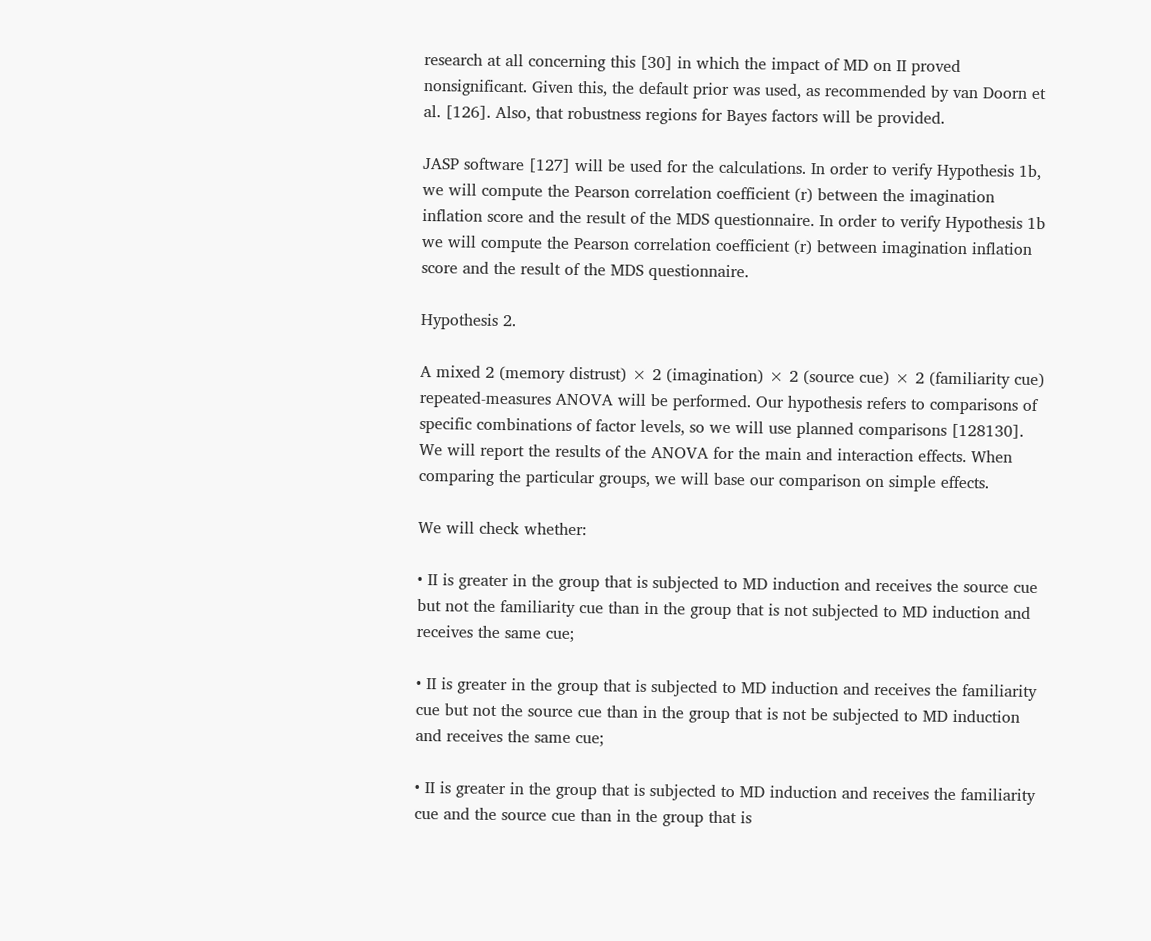research at all concerning this [30] in which the impact of MD on II proved nonsignificant. Given this, the default prior was used, as recommended by van Doorn et al. [126]. Also, that robustness regions for Bayes factors will be provided.

JASP software [127] will be used for the calculations. In order to verify Hypothesis 1b, we will compute the Pearson correlation coefficient (r) between the imagination inflation score and the result of the MDS questionnaire. In order to verify Hypothesis 1b we will compute the Pearson correlation coefficient (r) between imagination inflation score and the result of the MDS questionnaire.

Hypothesis 2.

A mixed 2 (memory distrust) × 2 (imagination) × 2 (source cue) × 2 (familiarity cue) repeated-measures ANOVA will be performed. Our hypothesis refers to comparisons of specific combinations of factor levels, so we will use planned comparisons [128130]. We will report the results of the ANOVA for the main and interaction effects. When comparing the particular groups, we will base our comparison on simple effects.

We will check whether:

• II is greater in the group that is subjected to MD induction and receives the source cue but not the familiarity cue than in the group that is not subjected to MD induction and receives the same cue;

• II is greater in the group that is subjected to MD induction and receives the familiarity cue but not the source cue than in the group that is not be subjected to MD induction and receives the same cue;

• II is greater in the group that is subjected to MD induction and receives the familiarity cue and the source cue than in the group that is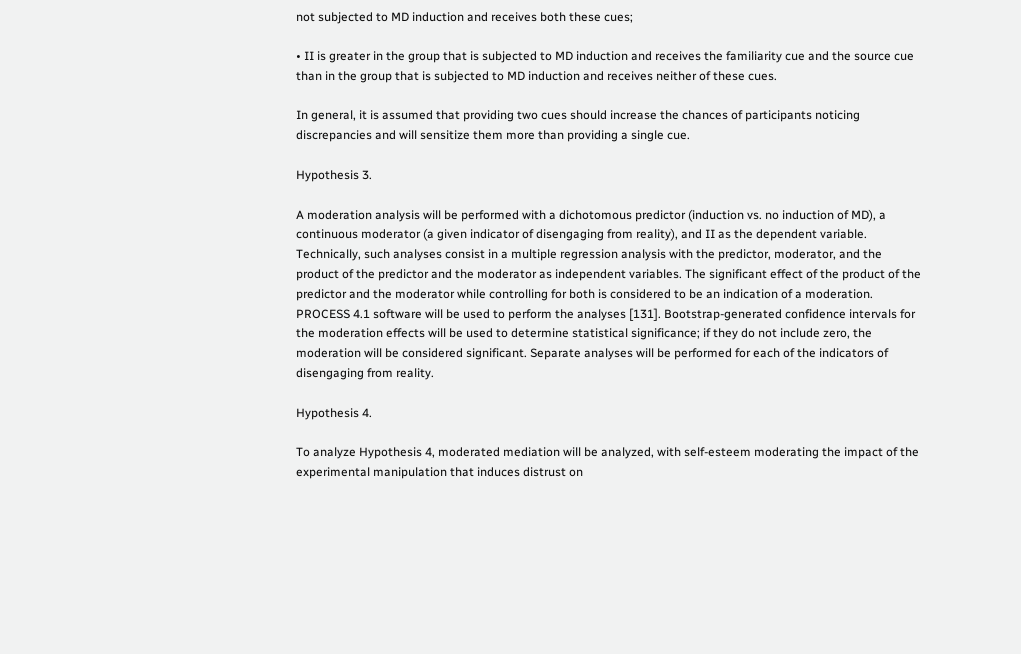not subjected to MD induction and receives both these cues;

• II is greater in the group that is subjected to MD induction and receives the familiarity cue and the source cue than in the group that is subjected to MD induction and receives neither of these cues.

In general, it is assumed that providing two cues should increase the chances of participants noticing discrepancies and will sensitize them more than providing a single cue.

Hypothesis 3.

A moderation analysis will be performed with a dichotomous predictor (induction vs. no induction of MD), a continuous moderator (a given indicator of disengaging from reality), and II as the dependent variable. Technically, such analyses consist in a multiple regression analysis with the predictor, moderator, and the product of the predictor and the moderator as independent variables. The significant effect of the product of the predictor and the moderator while controlling for both is considered to be an indication of a moderation. PROCESS 4.1 software will be used to perform the analyses [131]. Bootstrap-generated confidence intervals for the moderation effects will be used to determine statistical significance; if they do not include zero, the moderation will be considered significant. Separate analyses will be performed for each of the indicators of disengaging from reality.

Hypothesis 4.

To analyze Hypothesis 4, moderated mediation will be analyzed, with self-esteem moderating the impact of the experimental manipulation that induces distrust on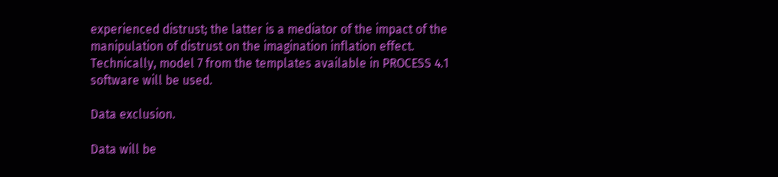experienced distrust; the latter is a mediator of the impact of the manipulation of distrust on the imagination inflation effect. Technically, model 7 from the templates available in PROCESS 4.1 software will be used.

Data exclusion.

Data will be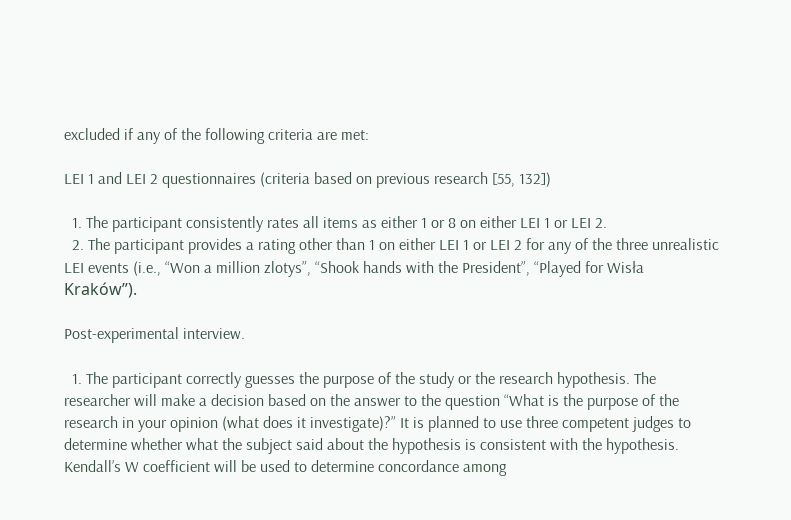excluded if any of the following criteria are met:

LEI 1 and LEI 2 questionnaires (criteria based on previous research [55, 132])

  1. The participant consistently rates all items as either 1 or 8 on either LEI 1 or LEI 2.
  2. The participant provides a rating other than 1 on either LEI 1 or LEI 2 for any of the three unrealistic LEI events (i.e., “Won a million zlotys”, “Shook hands with the President”, “Played for Wisła Kraków”).

Post-experimental interview.

  1. The participant correctly guesses the purpose of the study or the research hypothesis. The researcher will make a decision based on the answer to the question “What is the purpose of the research in your opinion (what does it investigate)?” It is planned to use three competent judges to determine whether what the subject said about the hypothesis is consistent with the hypothesis. Kendall’s W coefficient will be used to determine concordance among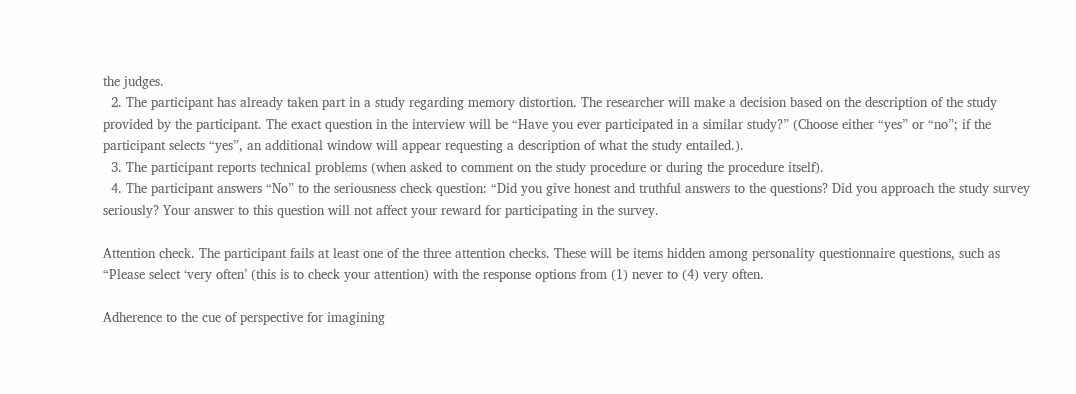the judges.
  2. The participant has already taken part in a study regarding memory distortion. The researcher will make a decision based on the description of the study provided by the participant. The exact question in the interview will be “Have you ever participated in a similar study?” (Choose either “yes” or “no”; if the participant selects “yes”, an additional window will appear requesting a description of what the study entailed.).
  3. The participant reports technical problems (when asked to comment on the study procedure or during the procedure itself).
  4. The participant answers “No” to the seriousness check question: “Did you give honest and truthful answers to the questions? Did you approach the study survey seriously? Your answer to this question will not affect your reward for participating in the survey.

Attention check. The participant fails at least one of the three attention checks. These will be items hidden among personality questionnaire questions, such as “Please select ‘very often’ (this is to check your attention) with the response options from (1) never to (4) very often.

Adherence to the cue of perspective for imagining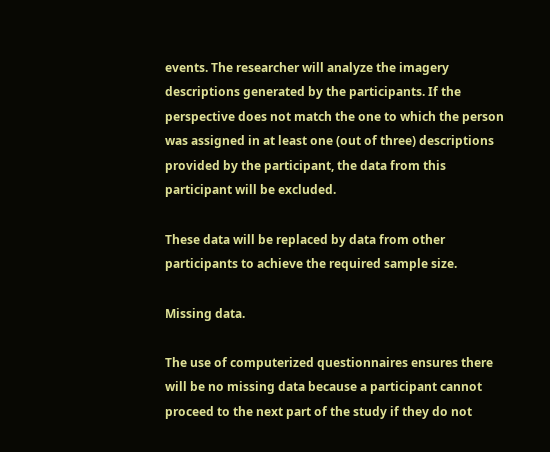events. The researcher will analyze the imagery descriptions generated by the participants. If the perspective does not match the one to which the person was assigned in at least one (out of three) descriptions provided by the participant, the data from this participant will be excluded.

These data will be replaced by data from other participants to achieve the required sample size.

Missing data.

The use of computerized questionnaires ensures there will be no missing data because a participant cannot proceed to the next part of the study if they do not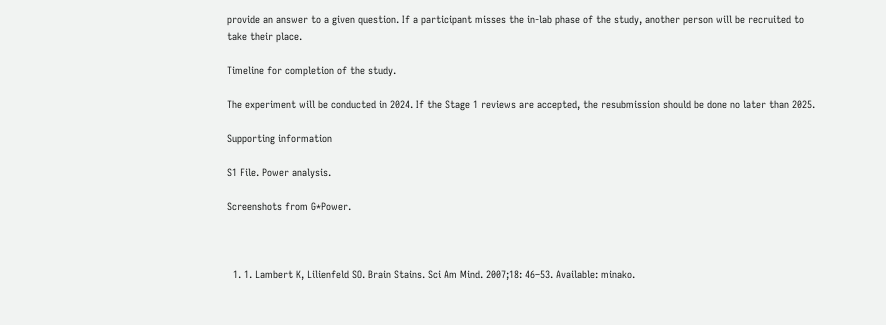provide an answer to a given question. If a participant misses the in-lab phase of the study, another person will be recruited to take their place.

Timeline for completion of the study.

The experiment will be conducted in 2024. If the Stage 1 reviews are accepted, the resubmission should be done no later than 2025.

Supporting information

S1 File. Power analysis.

Screenshots from G*Power.



  1. 1. Lambert K, Lilienfeld SO. Brain Stains. Sci Am Mind. 2007;18: 46–53. Available: minako.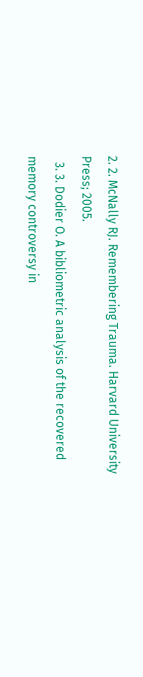2. 2. McNally RJ. Remembering Trauma. Harvard University Press; 2005.
  3. 3. Dodier O. A bibliometric analysis of the recovered memory controversy in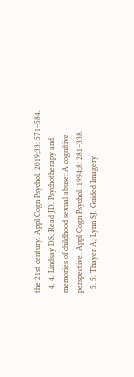the 21st century. Appl Cogn Psychol. 2019;33: 571–584.
  4. 4. Lindsay DS, Read JD. Psychotherapy and memories of childhood sexual abuse: A cognitive perspective. Appl Cogn Psychol. 1994;8: 281–338.
  5. 5. Thayer A, Lynn SJ. Guided Imagery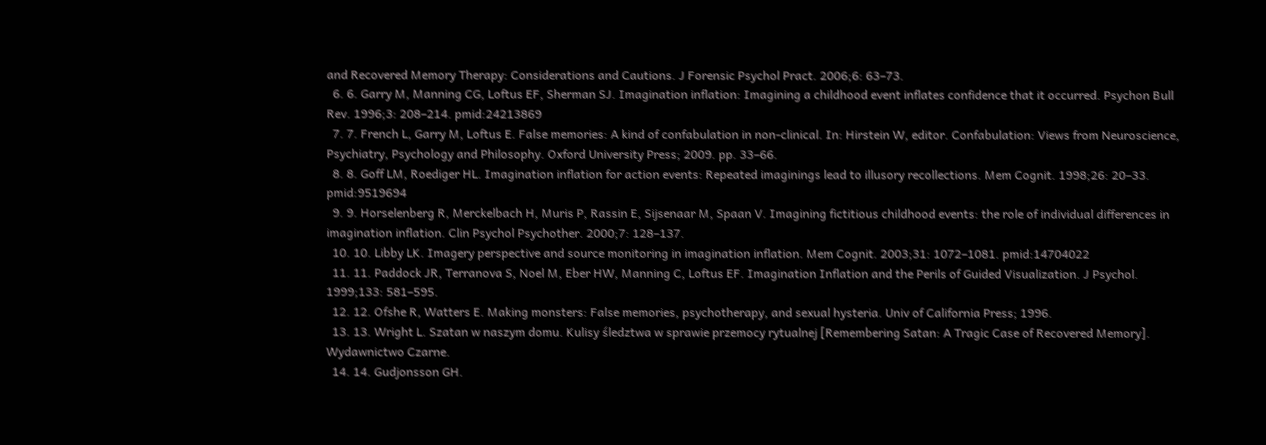and Recovered Memory Therapy: Considerations and Cautions. J Forensic Psychol Pract. 2006;6: 63–73.
  6. 6. Garry M, Manning CG, Loftus EF, Sherman SJ. Imagination inflation: Imagining a childhood event inflates confidence that it occurred. Psychon Bull Rev. 1996;3: 208–214. pmid:24213869
  7. 7. French L, Garry M, Loftus E. False memories: A kind of confabulation in non-clinical. In: Hirstein W, editor. Confabulation: Views from Neuroscience, Psychiatry, Psychology and Philosophy. Oxford University Press; 2009. pp. 33–66.
  8. 8. Goff LM, Roediger HL. Imagination inflation for action events: Repeated imaginings lead to illusory recollections. Mem Cognit. 1998;26: 20–33. pmid:9519694
  9. 9. Horselenberg R, Merckelbach H, Muris P, Rassin E, Sijsenaar M, Spaan V. Imagining fictitious childhood events: the role of individual differences in imagination inflation. Clin Psychol Psychother. 2000;7: 128–137.
  10. 10. Libby LK. Imagery perspective and source monitoring in imagination inflation. Mem Cognit. 2003;31: 1072–1081. pmid:14704022
  11. 11. Paddock JR, Terranova S, Noel M, Eber HW, Manning C, Loftus EF. Imagination Inflation and the Perils of Guided Visualization. J Psychol. 1999;133: 581–595.
  12. 12. Ofshe R, Watters E. Making monsters: False memories, psychotherapy, and sexual hysteria. Univ of California Press; 1996.
  13. 13. Wright L. Szatan w naszym domu. Kulisy śledztwa w sprawie przemocy rytualnej [Remembering Satan: A Tragic Case of Recovered Memory]. Wydawnictwo Czarne.
  14. 14. Gudjonsson GH.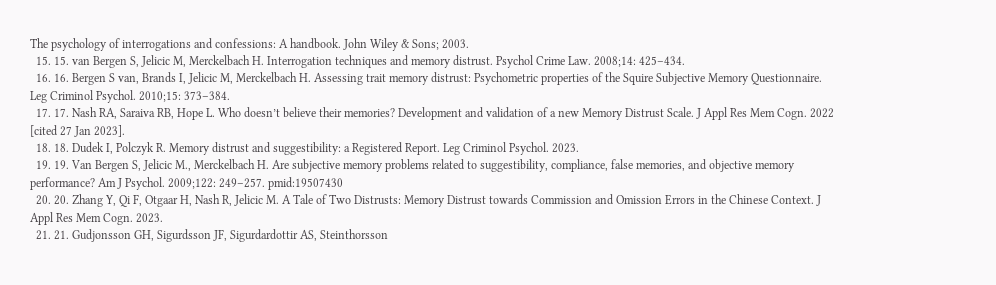The psychology of interrogations and confessions: A handbook. John Wiley & Sons; 2003.
  15. 15. van Bergen S, Jelicic M, Merckelbach H. Interrogation techniques and memory distrust. Psychol Crime Law. 2008;14: 425–434.
  16. 16. Bergen S van, Brands I, Jelicic M, Merckelbach H. Assessing trait memory distrust: Psychometric properties of the Squire Subjective Memory Questionnaire. Leg Criminol Psychol. 2010;15: 373–384.
  17. 17. Nash RA, Saraiva RB, Hope L. Who doesn’t believe their memories? Development and validation of a new Memory Distrust Scale. J Appl Res Mem Cogn. 2022 [cited 27 Jan 2023].
  18. 18. Dudek I, Polczyk R. Memory distrust and suggestibility: a Registered Report. Leg Criminol Psychol. 2023.
  19. 19. Van Bergen S, Jelicic M., Merckelbach H. Are subjective memory problems related to suggestibility, compliance, false memories, and objective memory performance? Am J Psychol. 2009;122: 249–257. pmid:19507430
  20. 20. Zhang Y, Qi F, Otgaar H, Nash R, Jelicic M. A Tale of Two Distrusts: Memory Distrust towards Commission and Omission Errors in the Chinese Context. J Appl Res Mem Cogn. 2023.
  21. 21. Gudjonsson GH, Sigurdsson JF, Sigurdardottir AS, Steinthorsson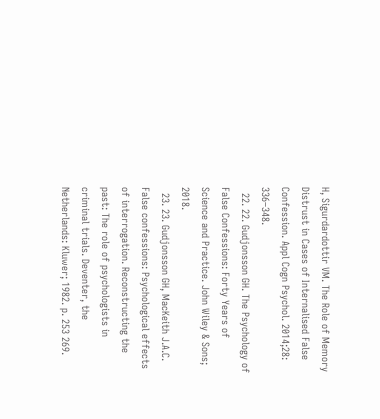H, Sigurdardottir VM. The Role of Memory Distrust in Cases of Internalised False Confession. Appl Cogn Psychol. 2014;28: 336–348.
  22. 22. Gudjonsson GH. The Psychology of False Confessions: Forty Years of Science and Practice. John Wiley & Sons; 2018.
  23. 23. Gudjonsson GH, MacKeith J.A.C. False confessions: Psychological effects of interrogation. Reconstructing the past: The role of psychologists in criminal trials. Deventer, the Netherlands: Kluwer; 1982. p. 253 269.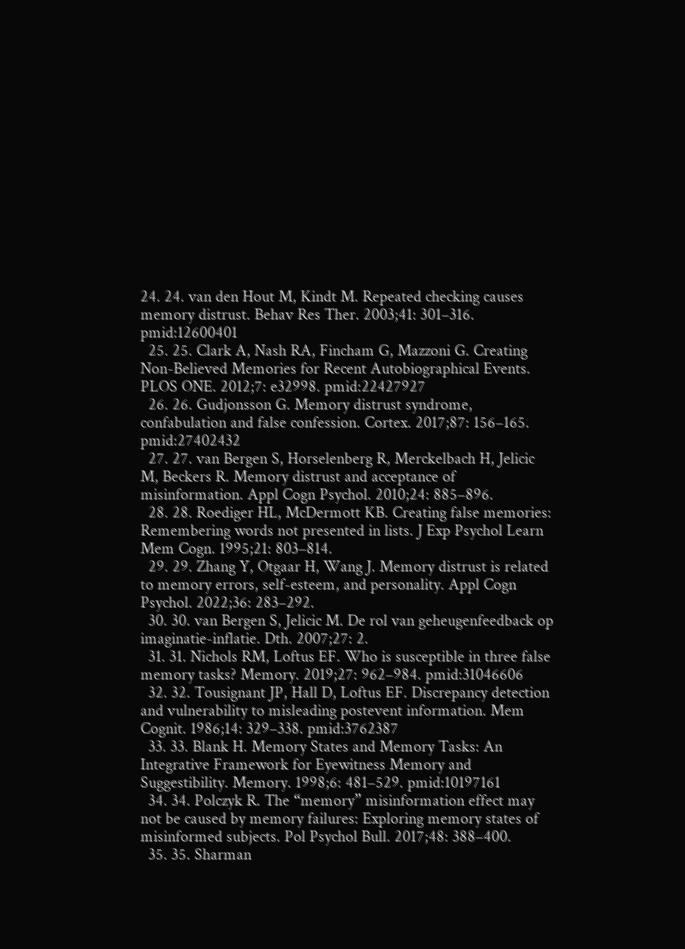24. 24. van den Hout M, Kindt M. Repeated checking causes memory distrust. Behav Res Ther. 2003;41: 301–316. pmid:12600401
  25. 25. Clark A, Nash RA, Fincham G, Mazzoni G. Creating Non-Believed Memories for Recent Autobiographical Events. PLOS ONE. 2012;7: e32998. pmid:22427927
  26. 26. Gudjonsson G. Memory distrust syndrome, confabulation and false confession. Cortex. 2017;87: 156–165. pmid:27402432
  27. 27. van Bergen S, Horselenberg R, Merckelbach H, Jelicic M, Beckers R. Memory distrust and acceptance of misinformation. Appl Cogn Psychol. 2010;24: 885–896.
  28. 28. Roediger HL, McDermott KB. Creating false memories: Remembering words not presented in lists. J Exp Psychol Learn Mem Cogn. 1995;21: 803–814.
  29. 29. Zhang Y, Otgaar H, Wang J. Memory distrust is related to memory errors, self-esteem, and personality. Appl Cogn Psychol. 2022;36: 283–292.
  30. 30. van Bergen S, Jelicic M. De rol van geheugenfeedback op imaginatie-inflatie. Dth. 2007;27: 2.
  31. 31. Nichols RM, Loftus EF. Who is susceptible in three false memory tasks? Memory. 2019;27: 962–984. pmid:31046606
  32. 32. Tousignant JP, Hall D, Loftus EF. Discrepancy detection and vulnerability to misleading postevent information. Mem Cognit. 1986;14: 329–338. pmid:3762387
  33. 33. Blank H. Memory States and Memory Tasks: An Integrative Framework for Eyewitness Memory and Suggestibility. Memory. 1998;6: 481–529. pmid:10197161
  34. 34. Polczyk R. The “memory” misinformation effect may not be caused by memory failures: Exploring memory states of misinformed subjects. Pol Psychol Bull. 2017;48: 388–400.
  35. 35. Sharman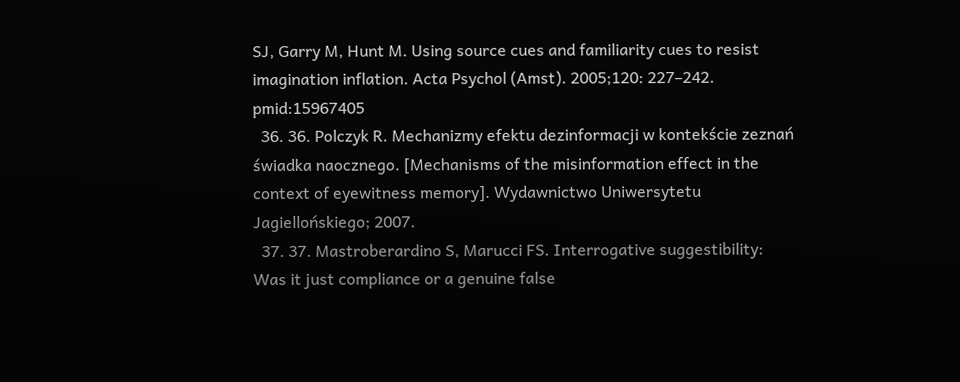SJ, Garry M, Hunt M. Using source cues and familiarity cues to resist imagination inflation. Acta Psychol (Amst). 2005;120: 227–242. pmid:15967405
  36. 36. Polczyk R. Mechanizmy efektu dezinformacji w kontekście zeznań świadka naocznego. [Mechanisms of the misinformation effect in the context of eyewitness memory]. Wydawnictwo Uniwersytetu Jagiellońskiego; 2007.
  37. 37. Mastroberardino S, Marucci FS. Interrogative suggestibility: Was it just compliance or a genuine false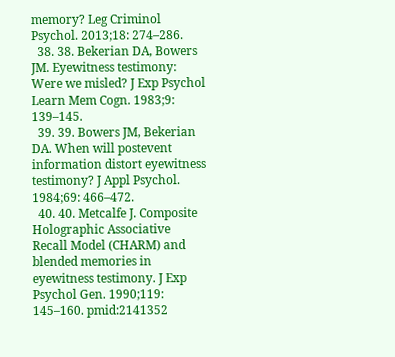memory? Leg Criminol Psychol. 2013;18: 274–286.
  38. 38. Bekerian DA, Bowers JM. Eyewitness testimony: Were we misled? J Exp Psychol Learn Mem Cogn. 1983;9: 139–145.
  39. 39. Bowers JM, Bekerian DA. When will postevent information distort eyewitness testimony? J Appl Psychol. 1984;69: 466–472.
  40. 40. Metcalfe J. Composite Holographic Associative Recall Model (CHARM) and blended memories in eyewitness testimony. J Exp Psychol Gen. 1990;119: 145–160. pmid:2141352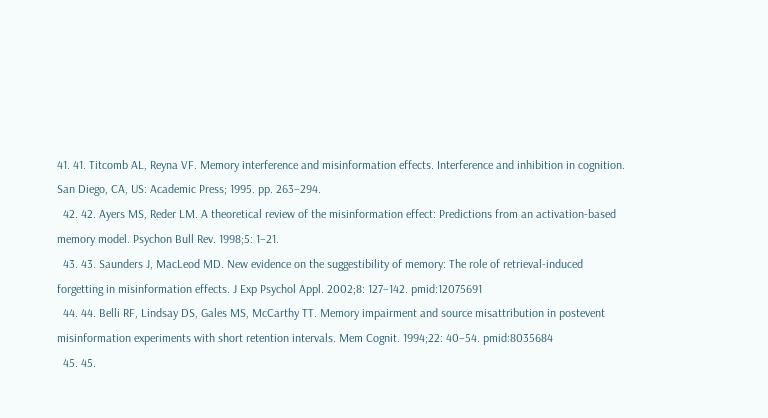41. 41. Titcomb AL, Reyna VF. Memory interference and misinformation effects. Interference and inhibition in cognition. San Diego, CA, US: Academic Press; 1995. pp. 263–294.
  42. 42. Ayers MS, Reder LM. A theoretical review of the misinformation effect: Predictions from an activation-based memory model. Psychon Bull Rev. 1998;5: 1–21.
  43. 43. Saunders J, MacLeod MD. New evidence on the suggestibility of memory: The role of retrieval-induced forgetting in misinformation effects. J Exp Psychol Appl. 2002;8: 127–142. pmid:12075691
  44. 44. Belli RF, Lindsay DS, Gales MS, McCarthy TT. Memory impairment and source misattribution in postevent misinformation experiments with short retention intervals. Mem Cognit. 1994;22: 40–54. pmid:8035684
  45. 45.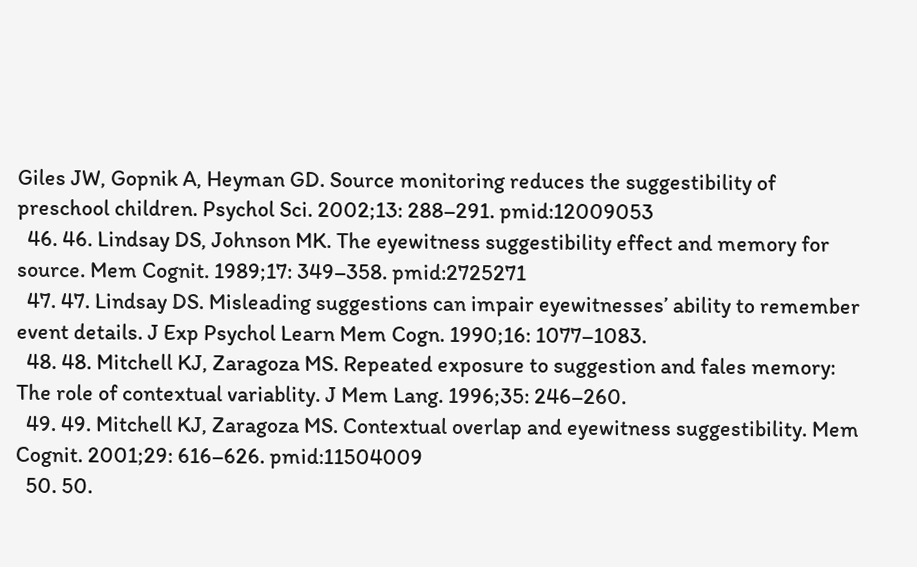Giles JW, Gopnik A, Heyman GD. Source monitoring reduces the suggestibility of preschool children. Psychol Sci. 2002;13: 288–291. pmid:12009053
  46. 46. Lindsay DS, Johnson MK. The eyewitness suggestibility effect and memory for source. Mem Cognit. 1989;17: 349–358. pmid:2725271
  47. 47. Lindsay DS. Misleading suggestions can impair eyewitnesses’ ability to remember event details. J Exp Psychol Learn Mem Cogn. 1990;16: 1077–1083.
  48. 48. Mitchell KJ, Zaragoza MS. Repeated exposure to suggestion and fales memory: The role of contextual variablity. J Mem Lang. 1996;35: 246–260.
  49. 49. Mitchell KJ, Zaragoza MS. Contextual overlap and eyewitness suggestibility. Mem Cognit. 2001;29: 616–626. pmid:11504009
  50. 50.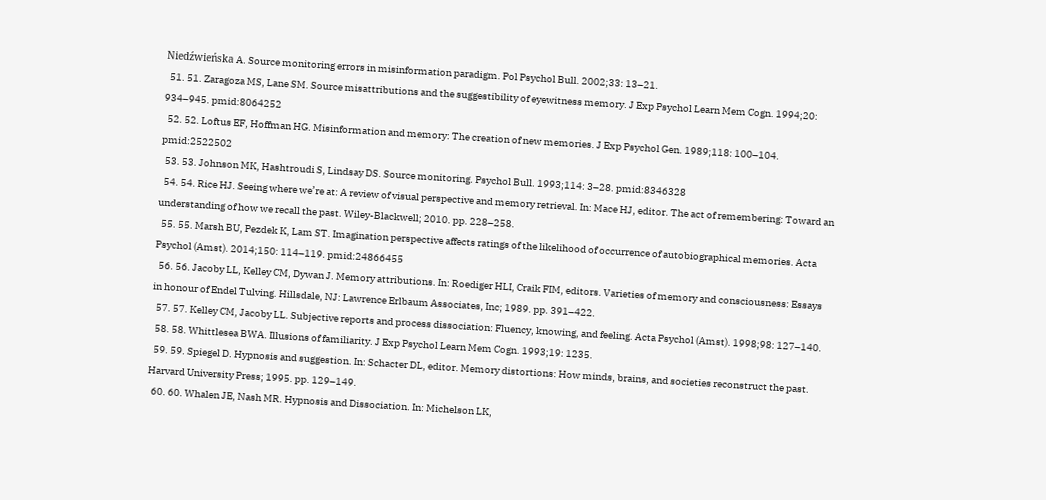Niedźwieńska A. Source monitoring errors in misinformation paradigm. Pol Psychol Bull. 2002;33: 13–21.
  51. 51. Zaragoza MS, Lane SM. Source misattributions and the suggestibility of eyewitness memory. J Exp Psychol Learn Mem Cogn. 1994;20: 934–945. pmid:8064252
  52. 52. Loftus EF, Hoffman HG. Misinformation and memory: The creation of new memories. J Exp Psychol Gen. 1989;118: 100–104. pmid:2522502
  53. 53. Johnson MK, Hashtroudi S, Lindsay DS. Source monitoring. Psychol Bull. 1993;114: 3–28. pmid:8346328
  54. 54. Rice HJ. Seeing where we’re at: A review of visual perspective and memory retrieval. In: Mace HJ, editor. The act of remembering: Toward an understanding of how we recall the past. Wiley-Blackwell; 2010. pp. 228–258.
  55. 55. Marsh BU, Pezdek K, Lam ST. Imagination perspective affects ratings of the likelihood of occurrence of autobiographical memories. Acta Psychol (Amst). 2014;150: 114–119. pmid:24866455
  56. 56. Jacoby LL, Kelley CM, Dywan J. Memory attributions. In: Roediger HLI, Craik FIM, editors. Varieties of memory and consciousness: Essays in honour of Endel Tulving. Hillsdale, NJ: Lawrence Erlbaum Associates, Inc; 1989. pp. 391–422.
  57. 57. Kelley CM, Jacoby LL. Subjective reports and process dissociation: Fluency, knowing, and feeling. Acta Psychol (Amst). 1998;98: 127–140.
  58. 58. Whittlesea BWA. Illusions of familiarity. J Exp Psychol Learn Mem Cogn. 1993;19: 1235.
  59. 59. Spiegel D. Hypnosis and suggestion. In: Schacter DL, editor. Memory distortions: How minds, brains, and societies reconstruct the past. Harvard University Press; 1995. pp. 129–149.
  60. 60. Whalen JE, Nash MR. Hypnosis and Dissociation. In: Michelson LK,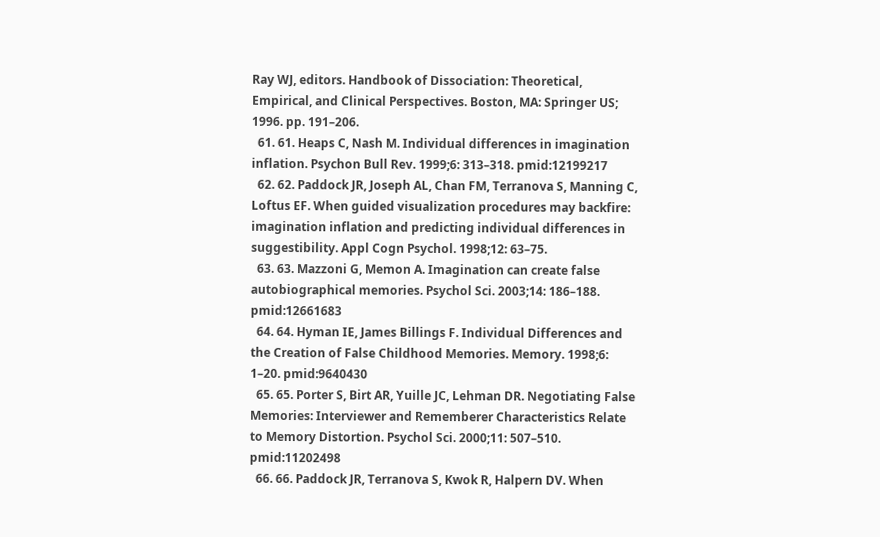Ray WJ, editors. Handbook of Dissociation: Theoretical, Empirical, and Clinical Perspectives. Boston, MA: Springer US; 1996. pp. 191–206.
  61. 61. Heaps C, Nash M. Individual differences in imagination inflation. Psychon Bull Rev. 1999;6: 313–318. pmid:12199217
  62. 62. Paddock JR, Joseph AL, Chan FM, Terranova S, Manning C, Loftus EF. When guided visualization procedures may backfire: imagination inflation and predicting individual differences in suggestibility. Appl Cogn Psychol. 1998;12: 63–75.
  63. 63. Mazzoni G, Memon A. Imagination can create false autobiographical memories. Psychol Sci. 2003;14: 186–188. pmid:12661683
  64. 64. Hyman IE, James Billings F. Individual Differences and the Creation of False Childhood Memories. Memory. 1998;6: 1–20. pmid:9640430
  65. 65. Porter S, Birt AR, Yuille JC, Lehman DR. Negotiating False Memories: Interviewer and Rememberer Characteristics Relate to Memory Distortion. Psychol Sci. 2000;11: 507–510. pmid:11202498
  66. 66. Paddock JR, Terranova S, Kwok R, Halpern DV. When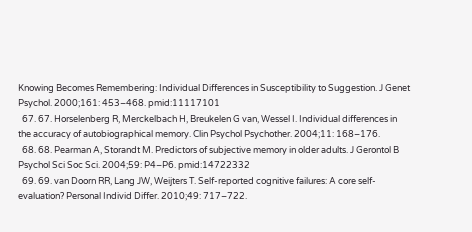Knowing Becomes Remembering: Individual Differences in Susceptibility to Suggestion. J Genet Psychol. 2000;161: 453–468. pmid:11117101
  67. 67. Horselenberg R, Merckelbach H, Breukelen G van, Wessel I. Individual differences in the accuracy of autobiographical memory. Clin Psychol Psychother. 2004;11: 168–176.
  68. 68. Pearman A, Storandt M. Predictors of subjective memory in older adults. J Gerontol B Psychol Sci Soc Sci. 2004;59: P4–P6. pmid:14722332
  69. 69. van Doorn RR, Lang JW, Weijters T. Self-reported cognitive failures: A core self-evaluation? Personal Individ Differ. 2010;49: 717–722.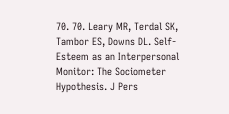70. 70. Leary MR, Terdal SK, Tambor ES, Downs DL. Self-Esteem as an Interpersonal Monitor: The Sociometer Hypothesis. J Pers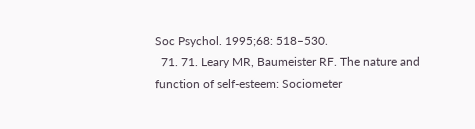Soc Psychol. 1995;68: 518–530.
  71. 71. Leary MR, Baumeister RF. The nature and function of self-esteem: Sociometer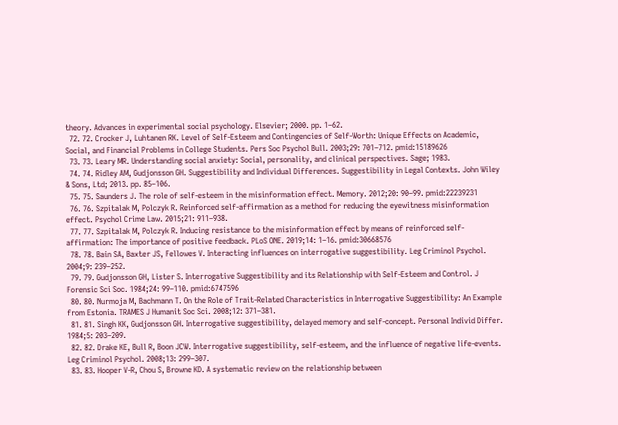theory. Advances in experimental social psychology. Elsevier; 2000. pp. 1–62.
  72. 72. Crocker J, Luhtanen RK. Level of Self-Esteem and Contingencies of Self-Worth: Unique Effects on Academic, Social, and Financial Problems in College Students. Pers Soc Psychol Bull. 2003;29: 701–712. pmid:15189626
  73. 73. Leary MR. Understanding social anxiety: Social, personality, and clinical perspectives. Sage; 1983.
  74. 74. Ridley AM, Gudjonsson GH. Suggestibility and Individual Differences. Suggestibility in Legal Contexts. John Wiley & Sons, Ltd; 2013. pp. 85–106.
  75. 75. Saunders J. The role of self-esteem in the misinformation effect. Memory. 2012;20: 90–99. pmid:22239231
  76. 76. Szpitalak M, Polczyk R. Reinforced self-affirmation as a method for reducing the eyewitness misinformation effect. Psychol Crime Law. 2015;21: 911–938.
  77. 77. Szpitalak M, Polczyk R. Inducing resistance to the misinformation effect by means of reinforced self-affirmation: The importance of positive feedback. PLoS ONE. 2019;14: 1–16. pmid:30668576
  78. 78. Bain SA, Baxter JS, Fellowes V. Interacting influences on interrogative suggestibility. Leg Criminol Psychol. 2004;9: 239–252.
  79. 79. Gudjonsson GH, Lister S. Interrogative Suggestibility and its Relationship with Self-Esteem and Control. J Forensic Sci Soc. 1984;24: 99–110. pmid:6747596
  80. 80. Nurmoja M, Bachmann T. On the Role of Trait-Related Characteristics in Interrogative Suggestibility: An Example from Estonia. TRAMES J Humanit Soc Sci. 2008;12: 371–381.
  81. 81. Singh KK, Gudjonsson GH. Interrogative suggestibility, delayed memory and self-concept. Personal Individ Differ. 1984;5: 203–209.
  82. 82. Drake KE, Bull R, Boon JCW. Interrogative suggestibility, self-esteem, and the influence of negative life-events. Leg Criminol Psychol. 2008;13: 299–307.
  83. 83. Hooper V-R, Chou S, Browne KD. A systematic review on the relationship between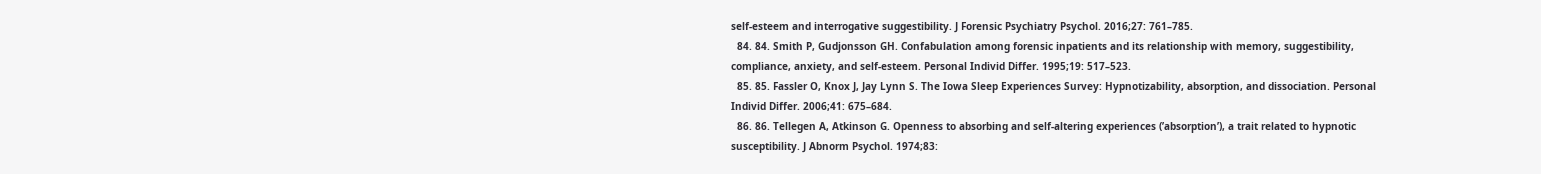self-esteem and interrogative suggestibility. J Forensic Psychiatry Psychol. 2016;27: 761–785.
  84. 84. Smith P, Gudjonsson GH. Confabulation among forensic inpatients and its relationship with memory, suggestibility, compliance, anxiety, and self-esteem. Personal Individ Differ. 1995;19: 517–523.
  85. 85. Fassler O, Knox J, Jay Lynn S. The Iowa Sleep Experiences Survey: Hypnotizability, absorption, and dissociation. Personal Individ Differ. 2006;41: 675–684.
  86. 86. Tellegen A, Atkinson G. Openness to absorbing and self-altering experiences (’absorption’), a trait related to hypnotic susceptibility. J Abnorm Psychol. 1974;83: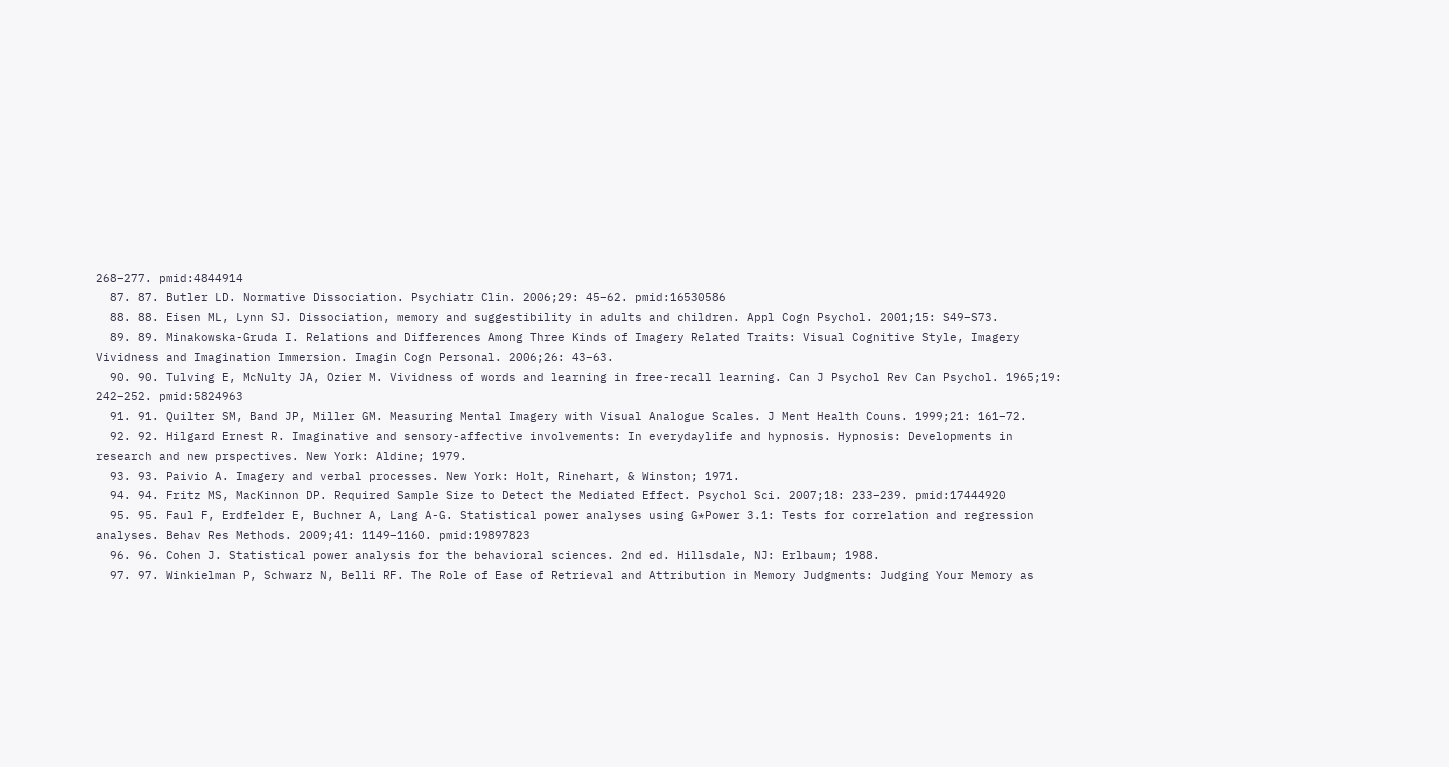268–277. pmid:4844914
  87. 87. Butler LD. Normative Dissociation. Psychiatr Clin. 2006;29: 45–62. pmid:16530586
  88. 88. Eisen ML, Lynn SJ. Dissociation, memory and suggestibility in adults and children. Appl Cogn Psychol. 2001;15: S49–S73.
  89. 89. Minakowska-Gruda I. Relations and Differences Among Three Kinds of Imagery Related Traits: Visual Cognitive Style, Imagery Vividness and Imagination Immersion. Imagin Cogn Personal. 2006;26: 43–63.
  90. 90. Tulving E, McNulty JA, Ozier M. Vividness of words and learning in free-recall learning. Can J Psychol Rev Can Psychol. 1965;19: 242–252. pmid:5824963
  91. 91. Quilter SM, Band JP, Miller GM. Measuring Mental Imagery with Visual Analogue Scales. J Ment Health Couns. 1999;21: 161–72.
  92. 92. Hilgard Ernest R. Imaginative and sensory-affective involvements: In everydaylife and hypnosis. Hypnosis: Developments in research and new prspectives. New York: Aldine; 1979.
  93. 93. Paivio A. Imagery and verbal processes. New York: Holt, Rinehart, & Winston; 1971.
  94. 94. Fritz MS, MacKinnon DP. Required Sample Size to Detect the Mediated Effect. Psychol Sci. 2007;18: 233–239. pmid:17444920
  95. 95. Faul F, Erdfelder E, Buchner A, Lang A-G. Statistical power analyses using G*Power 3.1: Tests for correlation and regression analyses. Behav Res Methods. 2009;41: 1149–1160. pmid:19897823
  96. 96. Cohen J. Statistical power analysis for the behavioral sciences. 2nd ed. Hillsdale, NJ: Erlbaum; 1988.
  97. 97. Winkielman P, Schwarz N, Belli RF. The Role of Ease of Retrieval and Attribution in Memory Judgments: Judging Your Memory as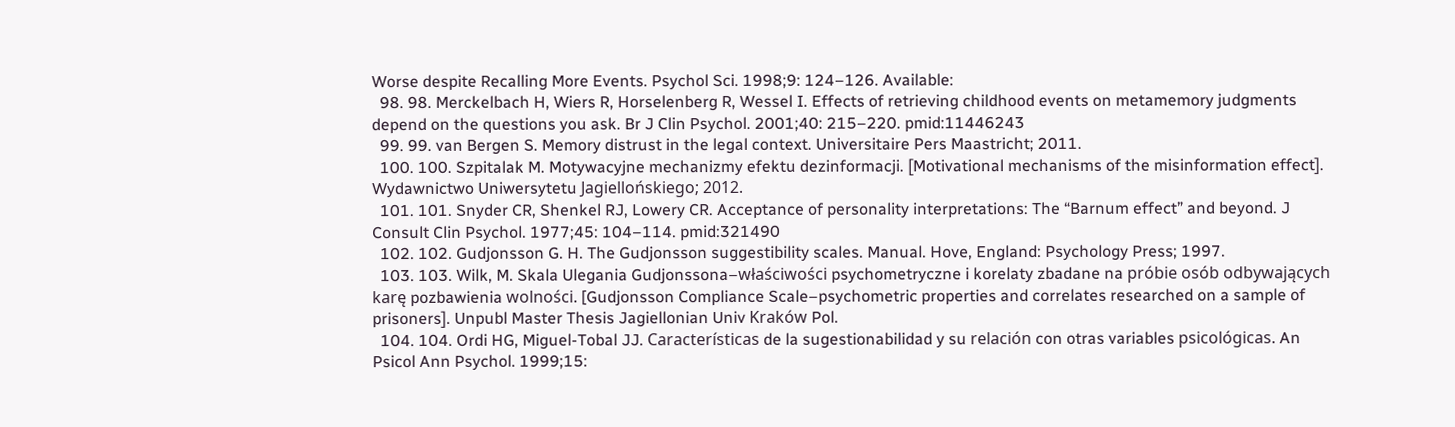Worse despite Recalling More Events. Psychol Sci. 1998;9: 124–126. Available:
  98. 98. Merckelbach H, Wiers R, Horselenberg R, Wessel I. Effects of retrieving childhood events on metamemory judgments depend on the questions you ask. Br J Clin Psychol. 2001;40: 215–220. pmid:11446243
  99. 99. van Bergen S. Memory distrust in the legal context. Universitaire Pers Maastricht; 2011.
  100. 100. Szpitalak M. Motywacyjne mechanizmy efektu dezinformacji. [Motivational mechanisms of the misinformation effect]. Wydawnictwo Uniwersytetu Jagiellońskiego; 2012.
  101. 101. Snyder CR, Shenkel RJ, Lowery CR. Acceptance of personality interpretations: The “Barnum effect” and beyond. J Consult Clin Psychol. 1977;45: 104–114. pmid:321490
  102. 102. Gudjonsson G. H. The Gudjonsson suggestibility scales. Manual. Hove, England: Psychology Press; 1997.
  103. 103. Wilk, M. Skala Ulegania Gudjonssona–właściwości psychometryczne i korelaty zbadane na próbie osób odbywających karę pozbawienia wolności. [Gudjonsson Compliance Scale–psychometric properties and correlates researched on a sample of prisoners]. Unpubl Master Thesis Jagiellonian Univ Kraków Pol.
  104. 104. Ordi HG, Miguel-Tobal JJ. Características de la sugestionabilidad y su relación con otras variables psicológicas. An Psicol Ann Psychol. 1999;15: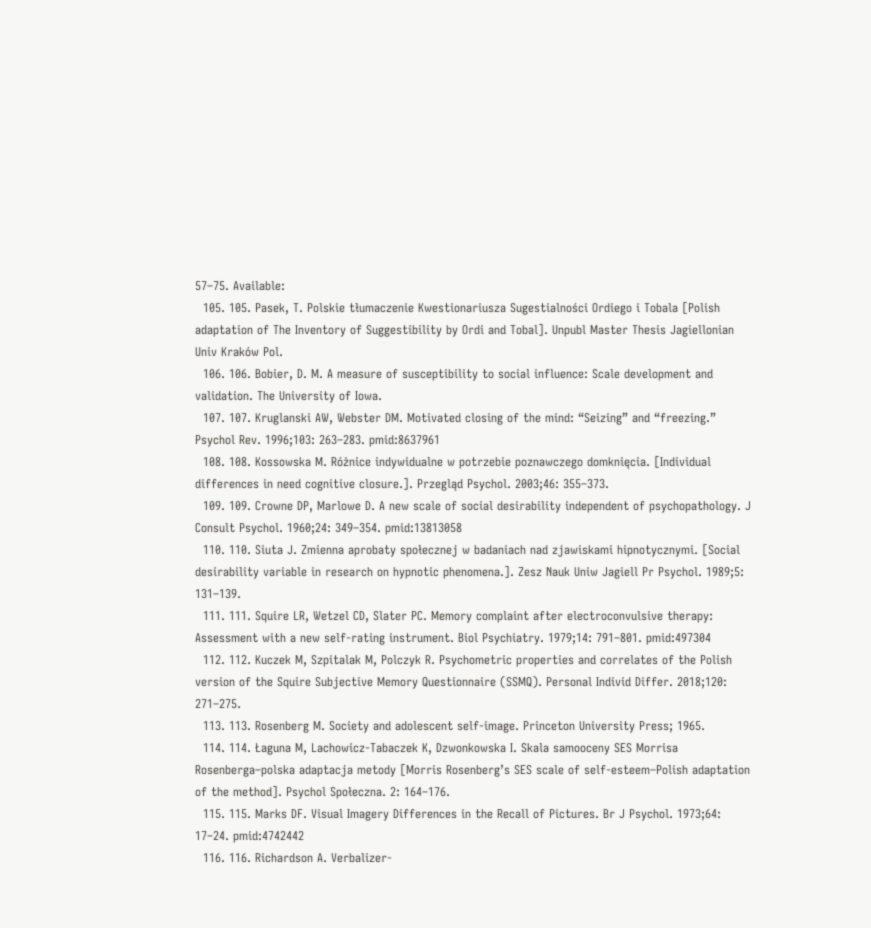57–75. Available:
  105. 105. Pasek, T. Polskie tłumaczenie Kwestionariusza Sugestialności Ordiego i Tobala [Polish adaptation of The Inventory of Suggestibility by Ordi and Tobal]. Unpubl Master Thesis Jagiellonian Univ Kraków Pol.
  106. 106. Bobier, D. M. A measure of susceptibility to social influence: Scale development and validation. The University of Iowa.
  107. 107. Kruglanski AW, Webster DM. Motivated closing of the mind: “Seizing” and “freezing.” Psychol Rev. 1996;103: 263–283. pmid:8637961
  108. 108. Kossowska M. Różnice indywidualne w potrzebie poznawczego domknięcia. [Individual differences in need cognitive closure.]. Przegląd Psychol. 2003;46: 355–373.
  109. 109. Crowne DP, Marlowe D. A new scale of social desirability independent of psychopathology. J Consult Psychol. 1960;24: 349–354. pmid:13813058
  110. 110. Siuta J. Zmienna aprobaty społecznej w badaniach nad zjawiskami hipnotycznymi. [Social desirability variable in research on hypnotic phenomena.]. Zesz Nauk Uniw Jagiell Pr Psychol. 1989;5: 131–139.
  111. 111. Squire LR, Wetzel CD, Slater PC. Memory complaint after electroconvulsive therapy: Assessment with a new self-rating instrument. Biol Psychiatry. 1979;14: 791–801. pmid:497304
  112. 112. Kuczek M, Szpitalak M, Polczyk R. Psychometric properties and correlates of the Polish version of the Squire Subjective Memory Questionnaire (SSMQ). Personal Individ Differ. 2018;120: 271–275.
  113. 113. Rosenberg M. Society and adolescent self-image. Princeton University Press; 1965.
  114. 114. Łaguna M, Lachowicz-Tabaczek K, Dzwonkowska I. Skala samooceny SES Morrisa Rosenberga–polska adaptacja metody [Morris Rosenberg’s SES scale of self-esteem–Polish adaptation of the method]. Psychol Społeczna. 2: 164–176.
  115. 115. Marks DF. Visual Imagery Differences in the Recall of Pictures. Br J Psychol. 1973;64: 17–24. pmid:4742442
  116. 116. Richardson A. Verbalizer-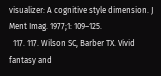visualizer: A cognitive style dimension. J Ment Imag. 1977;1: 109–125.
  117. 117. Wilson SC, Barber TX. Vivid fantasy and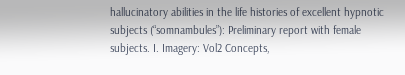hallucinatory abilities in the life histories of excellent hypnotic subjects (“somnambules”): Preliminary report with female subjects. I. Imagery: Vol2 Concepts,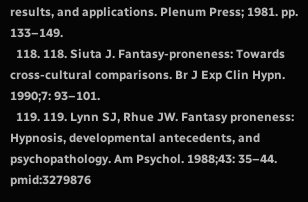results, and applications. Plenum Press; 1981. pp. 133–149.
  118. 118. Siuta J. Fantasy-proneness: Towards cross-cultural comparisons. Br J Exp Clin Hypn. 1990;7: 93–101.
  119. 119. Lynn SJ, Rhue JW. Fantasy proneness: Hypnosis, developmental antecedents, and psychopathology. Am Psychol. 1988;43: 35–44. pmid:3279876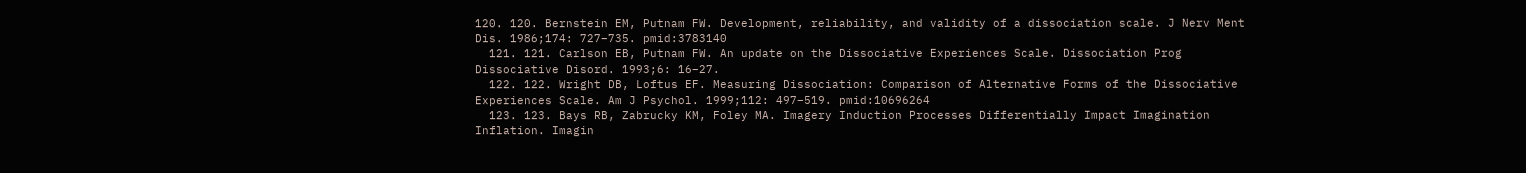120. 120. Bernstein EM, Putnam FW. Development, reliability, and validity of a dissociation scale. J Nerv Ment Dis. 1986;174: 727–735. pmid:3783140
  121. 121. Carlson EB, Putnam FW. An update on the Dissociative Experiences Scale. Dissociation Prog Dissociative Disord. 1993;6: 16–27.
  122. 122. Wright DB, Loftus EF. Measuring Dissociation: Comparison of Alternative Forms of the Dissociative Experiences Scale. Am J Psychol. 1999;112: 497–519. pmid:10696264
  123. 123. Bays RB, Zabrucky KM, Foley MA. Imagery Induction Processes Differentially Impact Imagination Inflation. Imagin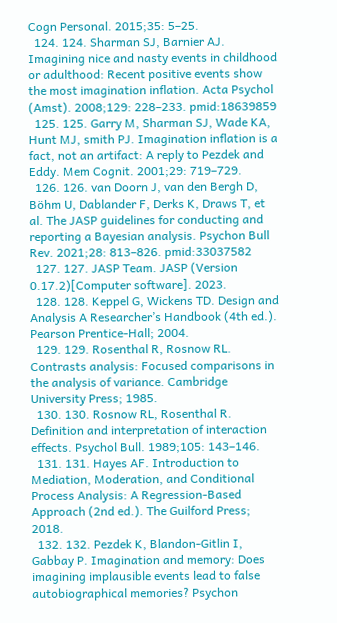Cogn Personal. 2015;35: 5–25.
  124. 124. Sharman SJ, Barnier AJ. Imagining nice and nasty events in childhood or adulthood: Recent positive events show the most imagination inflation. Acta Psychol (Amst). 2008;129: 228–233. pmid:18639859
  125. 125. Garry M, Sharman SJ, Wade KA, Hunt MJ, smith PJ. Imagination inflation is a fact, not an artifact: A reply to Pezdek and Eddy. Mem Cognit. 2001;29: 719–729.
  126. 126. van Doorn J, van den Bergh D, Böhm U, Dablander F, Derks K, Draws T, et al. The JASP guidelines for conducting and reporting a Bayesian analysis. Psychon Bull Rev. 2021;28: 813–826. pmid:33037582
  127. 127. JASP Team. JASP (Version 0.17.2)[Computer software]. 2023.
  128. 128. Keppel G, Wickens TD. Design and Analysis A Researcher’s Handbook (4th ed.). Pearson Prentice-Hall; 2004.
  129. 129. Rosenthal R, Rosnow RL. Contrasts analysis: Focused comparisons in the analysis of variance. Cambridge University Press; 1985.
  130. 130. Rosnow RL, Rosenthal R. Definition and interpretation of interaction effects. Psychol Bull. 1989;105: 143–146.
  131. 131. Hayes AF. Introduction to Mediation, Moderation, and Conditional Process Analysis: A Regression-Based Approach (2nd ed.). The Guilford Press; 2018.
  132. 132. Pezdek K, Blandon-Gitlin I, Gabbay P. Imagination and memory: Does imagining implausible events lead to false autobiographical memories? Psychon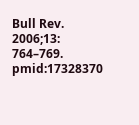Bull Rev. 2006;13: 764–769. pmid:17328370